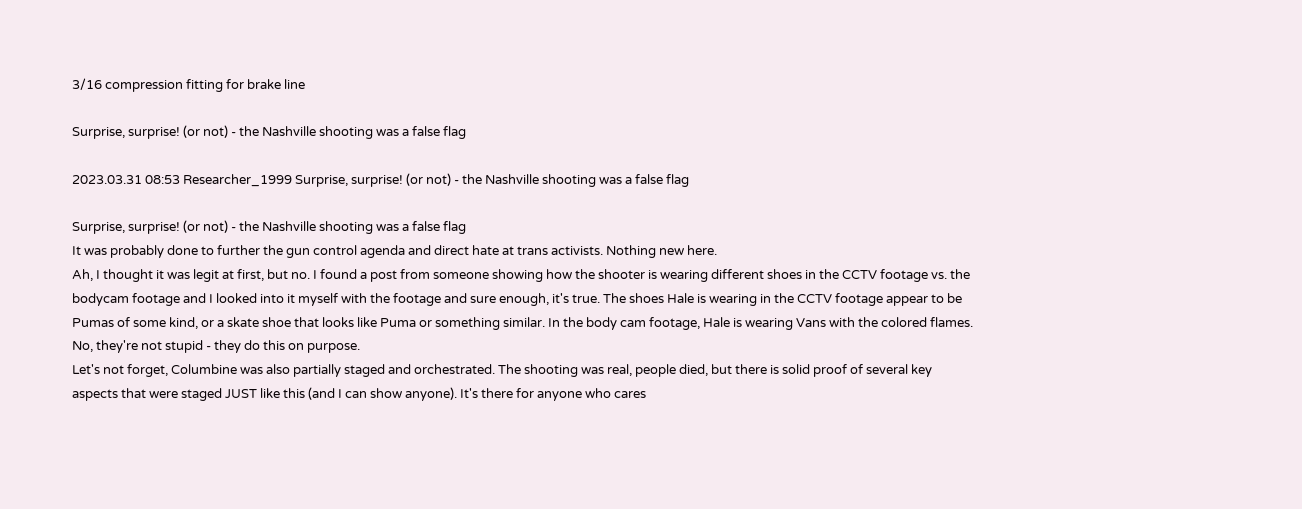3/16 compression fitting for brake line

Surprise, surprise! (or not) - the Nashville shooting was a false flag

2023.03.31 08:53 Researcher_1999 Surprise, surprise! (or not) - the Nashville shooting was a false flag

Surprise, surprise! (or not) - the Nashville shooting was a false flag
It was probably done to further the gun control agenda and direct hate at trans activists. Nothing new here.
Ah, I thought it was legit at first, but no. I found a post from someone showing how the shooter is wearing different shoes in the CCTV footage vs. the bodycam footage and I looked into it myself with the footage and sure enough, it's true. The shoes Hale is wearing in the CCTV footage appear to be Pumas of some kind, or a skate shoe that looks like Puma or something similar. In the body cam footage, Hale is wearing Vans with the colored flames.
No, they're not stupid - they do this on purpose.
Let's not forget, Columbine was also partially staged and orchestrated. The shooting was real, people died, but there is solid proof of several key aspects that were staged JUST like this (and I can show anyone). It's there for anyone who cares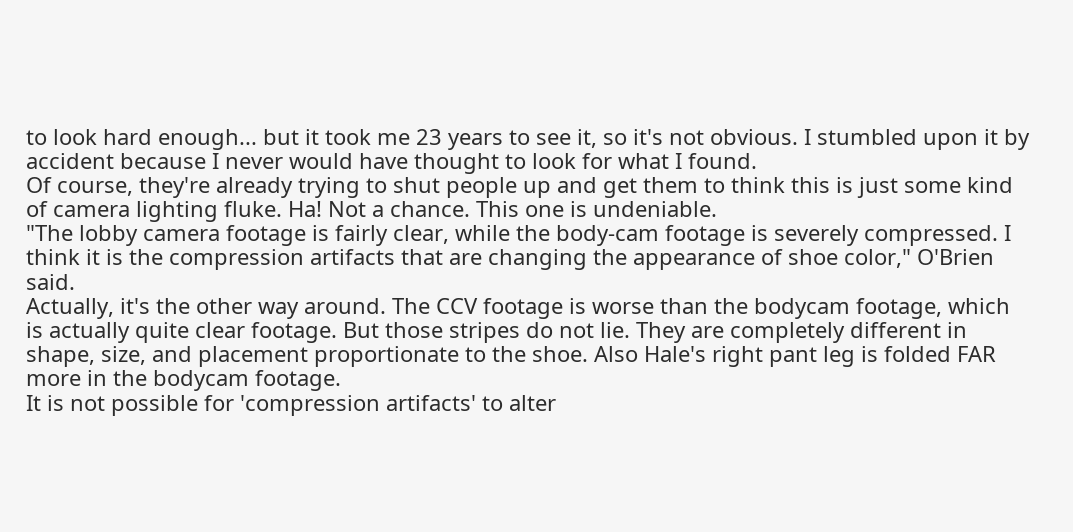to look hard enough... but it took me 23 years to see it, so it's not obvious. I stumbled upon it by accident because I never would have thought to look for what I found.
Of course, they're already trying to shut people up and get them to think this is just some kind of camera lighting fluke. Ha! Not a chance. This one is undeniable.
"The lobby camera footage is fairly clear, while the body-cam footage is severely compressed. I think it is the compression artifacts that are changing the appearance of shoe color," O'Brien said.
Actually, it's the other way around. The CCV footage is worse than the bodycam footage, which is actually quite clear footage. But those stripes do not lie. They are completely different in shape, size, and placement proportionate to the shoe. Also Hale's right pant leg is folded FAR more in the bodycam footage.
It is not possible for 'compression artifacts' to alter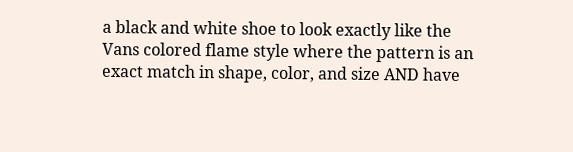a black and white shoe to look exactly like the Vans colored flame style where the pattern is an exact match in shape, color, and size AND have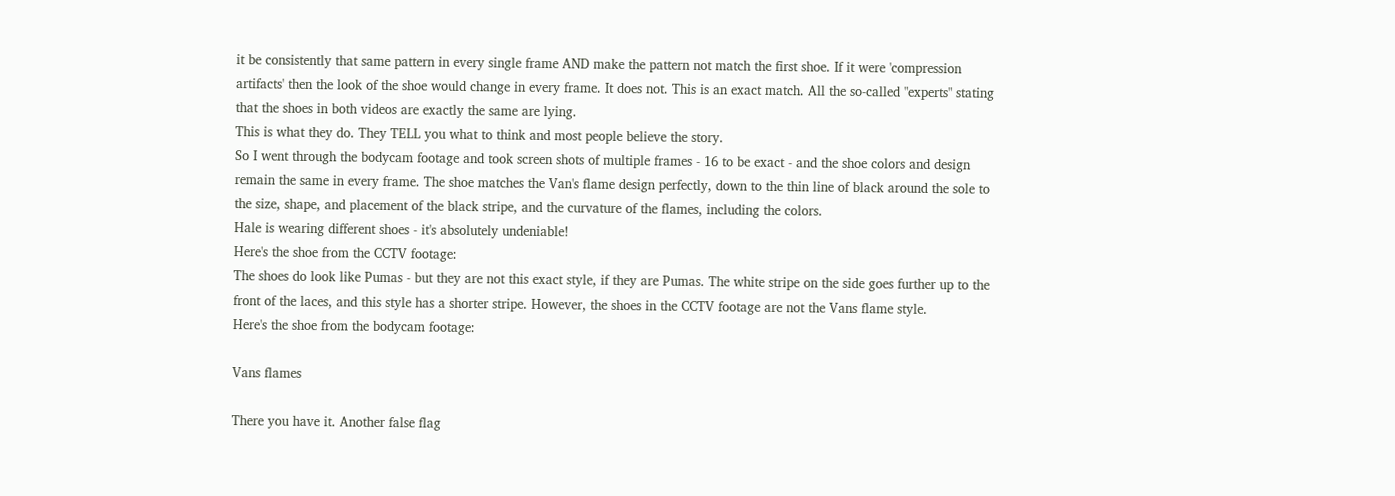it be consistently that same pattern in every single frame AND make the pattern not match the first shoe. If it were 'compression artifacts' then the look of the shoe would change in every frame. It does not. This is an exact match. All the so-called "experts" stating that the shoes in both videos are exactly the same are lying.
This is what they do. They TELL you what to think and most people believe the story.
So I went through the bodycam footage and took screen shots of multiple frames - 16 to be exact - and the shoe colors and design remain the same in every frame. The shoe matches the Van's flame design perfectly, down to the thin line of black around the sole to the size, shape, and placement of the black stripe, and the curvature of the flames, including the colors.
Hale is wearing different shoes - it's absolutely undeniable!
Here's the shoe from the CCTV footage:
The shoes do look like Pumas - but they are not this exact style, if they are Pumas. The white stripe on the side goes further up to the front of the laces, and this style has a shorter stripe. However, the shoes in the CCTV footage are not the Vans flame style.
Here's the shoe from the bodycam footage:

Vans flames

There you have it. Another false flag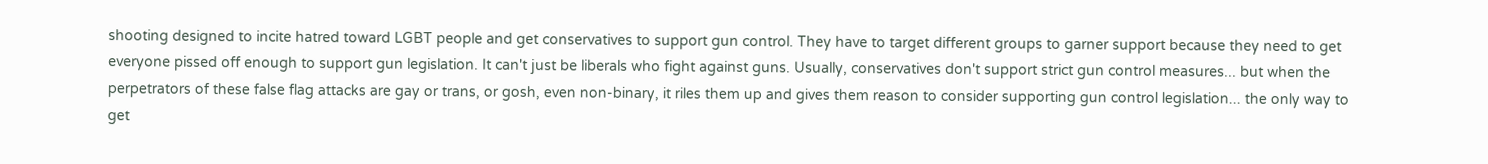shooting designed to incite hatred toward LGBT people and get conservatives to support gun control. They have to target different groups to garner support because they need to get everyone pissed off enough to support gun legislation. It can't just be liberals who fight against guns. Usually, conservatives don't support strict gun control measures... but when the perpetrators of these false flag attacks are gay or trans, or gosh, even non-binary, it riles them up and gives them reason to consider supporting gun control legislation... the only way to get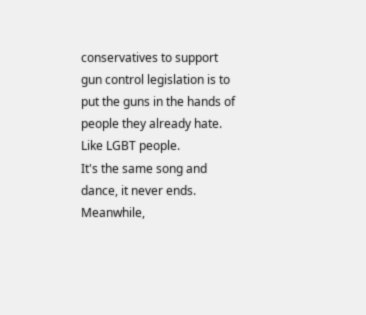conservatives to support gun control legislation is to put the guns in the hands of people they already hate. Like LGBT people.
It's the same song and dance, it never ends. Meanwhile,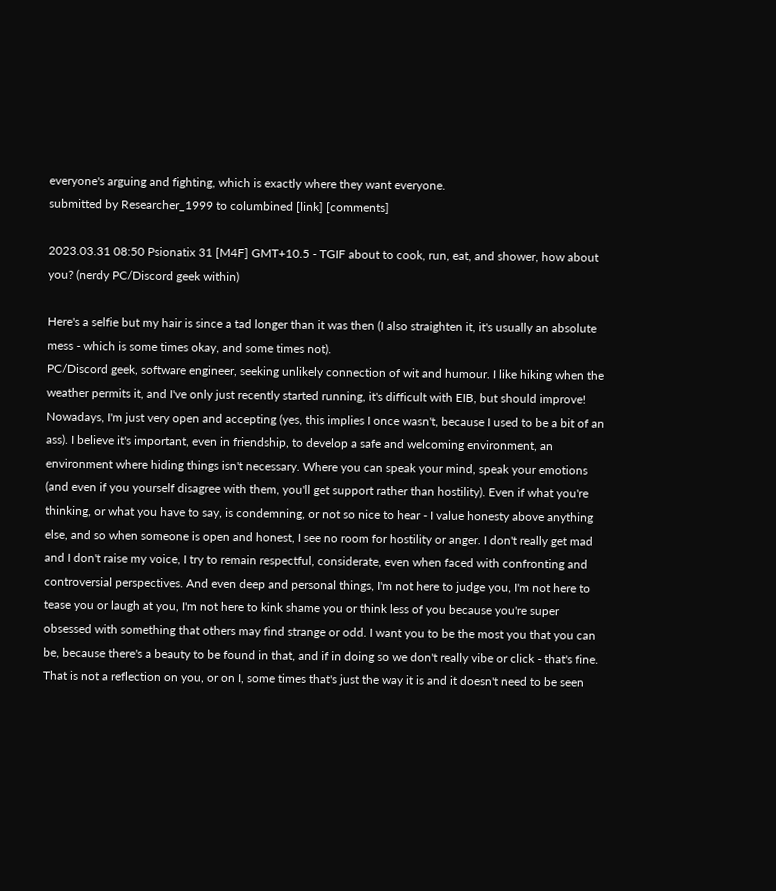everyone's arguing and fighting, which is exactly where they want everyone.
submitted by Researcher_1999 to columbined [link] [comments]

2023.03.31 08:50 Psionatix 31 [M4F] GMT+10.5 - TGIF about to cook, run, eat, and shower, how about you? (nerdy PC/Discord geek within)

Here's a selfie but my hair is since a tad longer than it was then (I also straighten it, it's usually an absolute mess - which is some times okay, and some times not).
PC/Discord geek, software engineer, seeking unlikely connection of wit and humour. I like hiking when the weather permits it, and I've only just recently started running, it's difficult with EIB, but should improve!
Nowadays, I'm just very open and accepting (yes, this implies I once wasn't, because I used to be a bit of an ass). I believe it's important, even in friendship, to develop a safe and welcoming environment, an environment where hiding things isn't necessary. Where you can speak your mind, speak your emotions (and even if you yourself disagree with them, you'll get support rather than hostility). Even if what you're thinking, or what you have to say, is condemning, or not so nice to hear - I value honesty above anything else, and so when someone is open and honest, I see no room for hostility or anger. I don't really get mad and I don't raise my voice, I try to remain respectful, considerate, even when faced with confronting and controversial perspectives. And even deep and personal things, I'm not here to judge you, I'm not here to tease you or laugh at you, I'm not here to kink shame you or think less of you because you're super obsessed with something that others may find strange or odd. I want you to be the most you that you can be, because there's a beauty to be found in that, and if in doing so we don't really vibe or click - that's fine. That is not a reflection on you, or on I, some times that's just the way it is and it doesn't need to be seen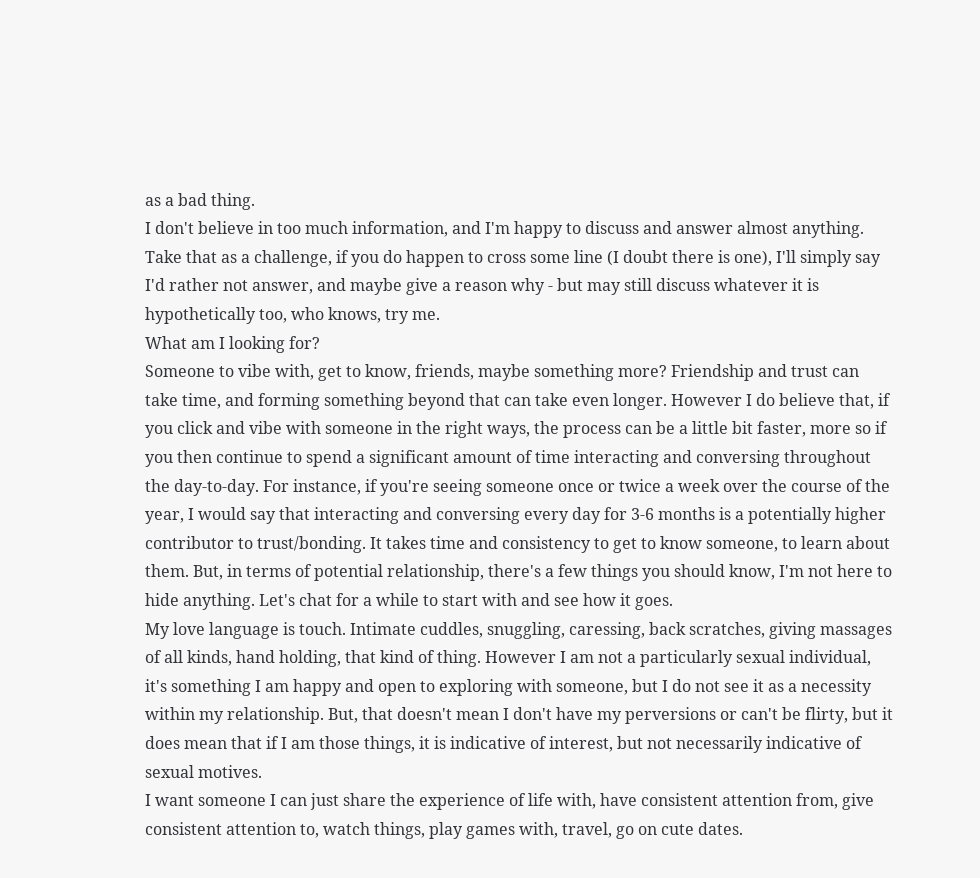as a bad thing.
I don't believe in too much information, and I'm happy to discuss and answer almost anything. Take that as a challenge, if you do happen to cross some line (I doubt there is one), I'll simply say I'd rather not answer, and maybe give a reason why - but may still discuss whatever it is hypothetically too, who knows, try me.
What am I looking for?
Someone to vibe with, get to know, friends, maybe something more? Friendship and trust can take time, and forming something beyond that can take even longer. However I do believe that, if you click and vibe with someone in the right ways, the process can be a little bit faster, more so if you then continue to spend a significant amount of time interacting and conversing throughout the day-to-day. For instance, if you're seeing someone once or twice a week over the course of the year, I would say that interacting and conversing every day for 3-6 months is a potentially higher contributor to trust/bonding. It takes time and consistency to get to know someone, to learn about them. But, in terms of potential relationship, there's a few things you should know, I'm not here to hide anything. Let's chat for a while to start with and see how it goes.
My love language is touch. Intimate cuddles, snuggling, caressing, back scratches, giving massages of all kinds, hand holding, that kind of thing. However I am not a particularly sexual individual, it's something I am happy and open to exploring with someone, but I do not see it as a necessity within my relationship. But, that doesn't mean I don't have my perversions or can't be flirty, but it does mean that if I am those things, it is indicative of interest, but not necessarily indicative of sexual motives.
I want someone I can just share the experience of life with, have consistent attention from, give consistent attention to, watch things, play games with, travel, go on cute dates.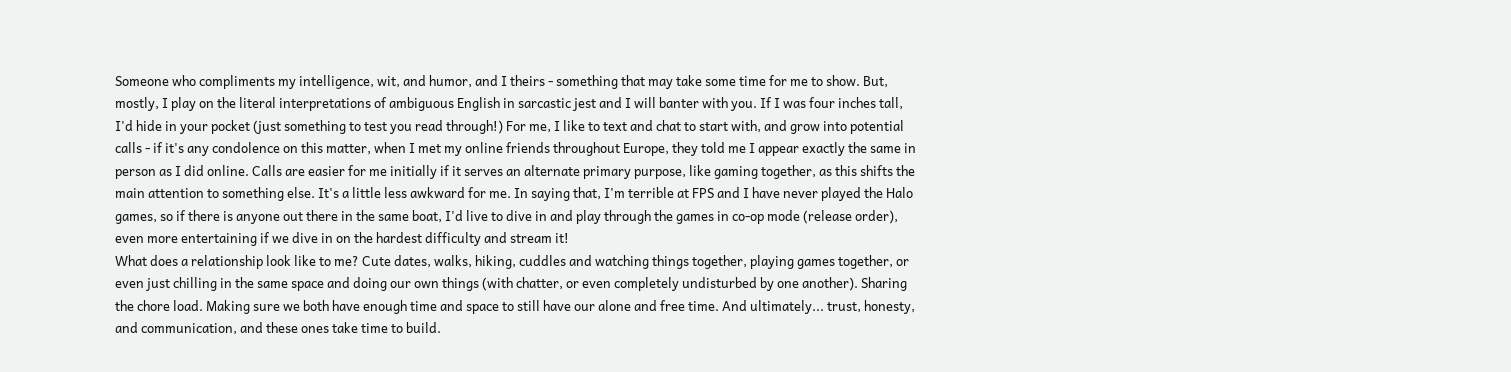Someone who compliments my intelligence, wit, and humor, and I theirs - something that may take some time for me to show. But, mostly, I play on the literal interpretations of ambiguous English in sarcastic jest and I will banter with you. If I was four inches tall, I'd hide in your pocket (just something to test you read through!) For me, I like to text and chat to start with, and grow into potential calls - if it's any condolence on this matter, when I met my online friends throughout Europe, they told me I appear exactly the same in person as I did online. Calls are easier for me initially if it serves an alternate primary purpose, like gaming together, as this shifts the main attention to something else. It's a little less awkward for me. In saying that, I'm terrible at FPS and I have never played the Halo games, so if there is anyone out there in the same boat, I'd live to dive in and play through the games in co-op mode (release order), even more entertaining if we dive in on the hardest difficulty and stream it!
What does a relationship look like to me? Cute dates, walks, hiking, cuddles and watching things together, playing games together, or even just chilling in the same space and doing our own things (with chatter, or even completely undisturbed by one another). Sharing the chore load. Making sure we both have enough time and space to still have our alone and free time. And ultimately... trust, honesty, and communication, and these ones take time to build.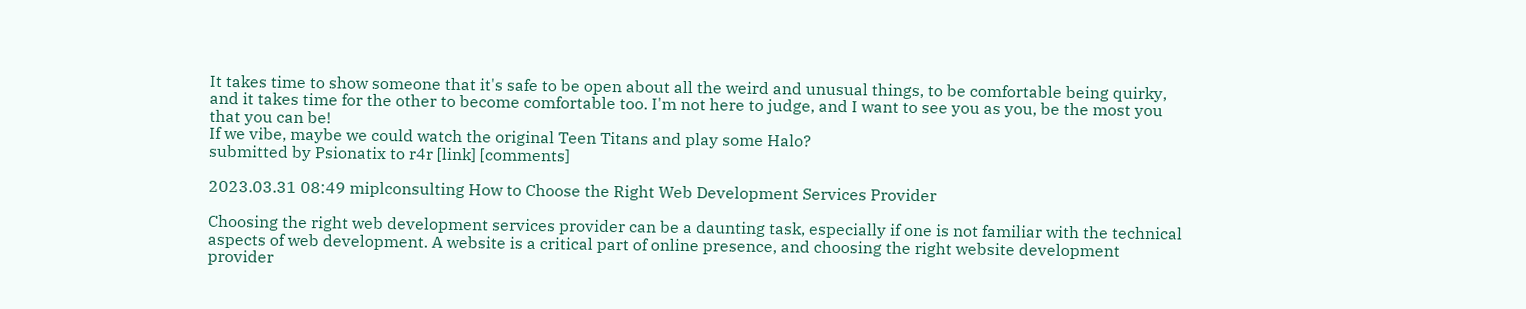It takes time to show someone that it's safe to be open about all the weird and unusual things, to be comfortable being quirky, and it takes time for the other to become comfortable too. I'm not here to judge, and I want to see you as you, be the most you that you can be!
If we vibe, maybe we could watch the original Teen Titans and play some Halo?
submitted by Psionatix to r4r [link] [comments]

2023.03.31 08:49 miplconsulting How to Choose the Right Web Development Services Provider

Choosing the right web development services provider can be a daunting task, especially if one is not familiar with the technical aspects of web development. A website is a critical part of online presence, and choosing the right website development provider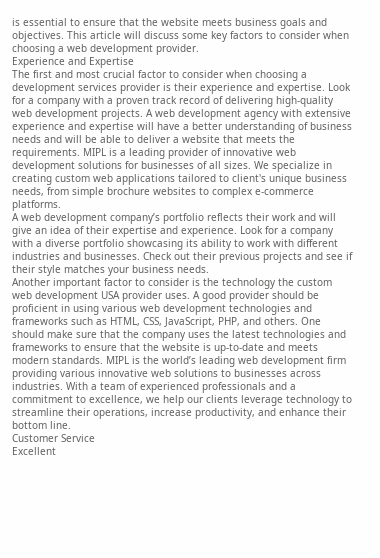is essential to ensure that the website meets business goals and objectives. This article will discuss some key factors to consider when choosing a web development provider.
Experience and Expertise
The first and most crucial factor to consider when choosing a development services provider is their experience and expertise. Look for a company with a proven track record of delivering high-quality web development projects. A web development agency with extensive experience and expertise will have a better understanding of business needs and will be able to deliver a website that meets the requirements. MIPL is a leading provider of innovative web development solutions for businesses of all sizes. We specialize in creating custom web applications tailored to client's unique business needs, from simple brochure websites to complex e-commerce platforms.
A web development company’s portfolio reflects their work and will give an idea of their expertise and experience. Look for a company with a diverse portfolio showcasing its ability to work with different industries and businesses. Check out their previous projects and see if their style matches your business needs.
Another important factor to consider is the technology the custom web development USA provider uses. A good provider should be proficient in using various web development technologies and frameworks such as HTML, CSS, JavaScript, PHP, and others. One should make sure that the company uses the latest technologies and frameworks to ensure that the website is up-to-date and meets modern standards. MIPL is the world’s leading web development firm providing various innovative web solutions to businesses across industries. With a team of experienced professionals and a commitment to excellence, we help our clients leverage technology to streamline their operations, increase productivity, and enhance their bottom line.
Customer Service
Excellent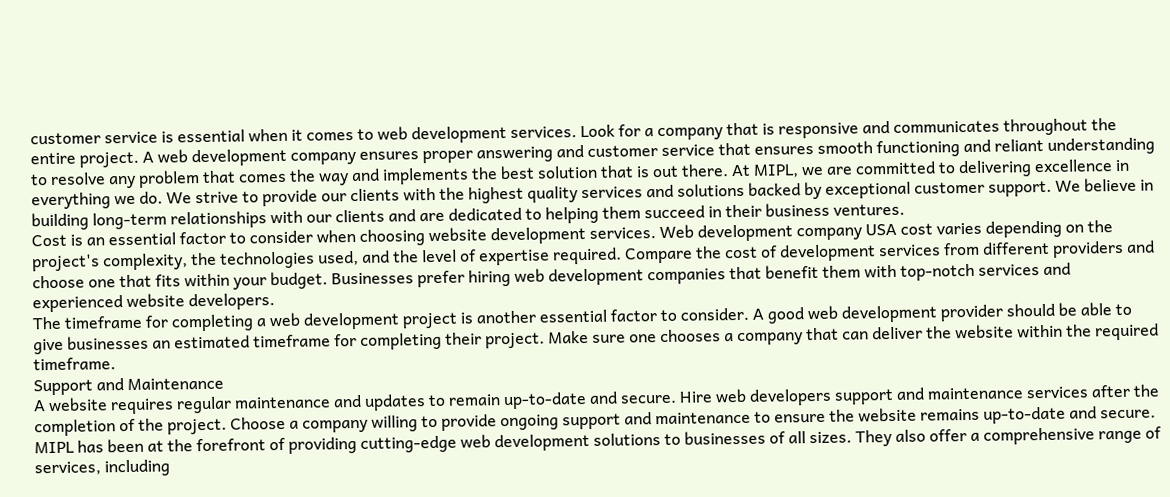customer service is essential when it comes to web development services. Look for a company that is responsive and communicates throughout the entire project. A web development company ensures proper answering and customer service that ensures smooth functioning and reliant understanding to resolve any problem that comes the way and implements the best solution that is out there. At MIPL, we are committed to delivering excellence in everything we do. We strive to provide our clients with the highest quality services and solutions backed by exceptional customer support. We believe in building long-term relationships with our clients and are dedicated to helping them succeed in their business ventures.
Cost is an essential factor to consider when choosing website development services. Web development company USA cost varies depending on the project's complexity, the technologies used, and the level of expertise required. Compare the cost of development services from different providers and choose one that fits within your budget. Businesses prefer hiring web development companies that benefit them with top-notch services and experienced website developers.
The timeframe for completing a web development project is another essential factor to consider. A good web development provider should be able to give businesses an estimated timeframe for completing their project. Make sure one chooses a company that can deliver the website within the required timeframe.
Support and Maintenance
A website requires regular maintenance and updates to remain up-to-date and secure. Hire web developers support and maintenance services after the completion of the project. Choose a company willing to provide ongoing support and maintenance to ensure the website remains up-to-date and secure. MIPL has been at the forefront of providing cutting-edge web development solutions to businesses of all sizes. They also offer a comprehensive range of services, including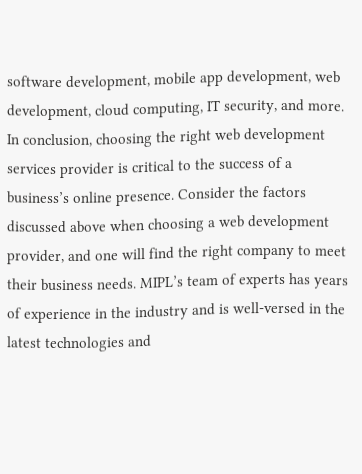software development, mobile app development, web development, cloud computing, IT security, and more.
In conclusion, choosing the right web development services provider is critical to the success of a business’s online presence. Consider the factors discussed above when choosing a web development provider, and one will find the right company to meet their business needs. MIPL’s team of experts has years of experience in the industry and is well-versed in the latest technologies and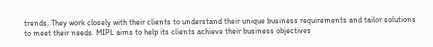trends. They work closely with their clients to understand their unique business requirements and tailor solutions to meet their needs. MIPL aims to help its clients achieve their business objectives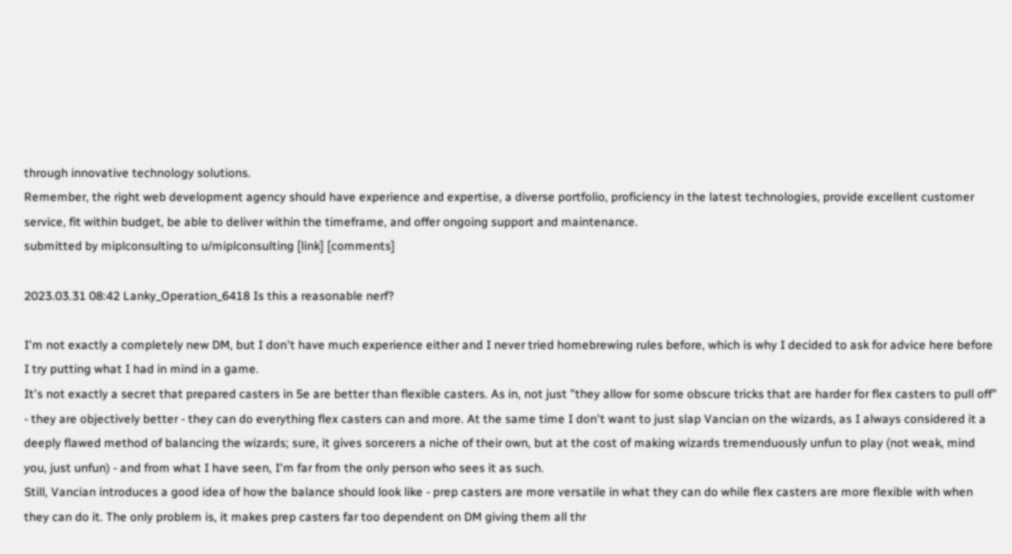through innovative technology solutions.
Remember, the right web development agency should have experience and expertise, a diverse portfolio, proficiency in the latest technologies, provide excellent customer service, fit within budget, be able to deliver within the timeframe, and offer ongoing support and maintenance.
submitted by miplconsulting to u/miplconsulting [link] [comments]

2023.03.31 08:42 Lanky_Operation_6418 Is this a reasonable nerf?

I'm not exactly a completely new DM, but I don't have much experience either and I never tried homebrewing rules before, which is why I decided to ask for advice here before I try putting what I had in mind in a game.
It's not exactly a secret that prepared casters in 5e are better than flexible casters. As in, not just "they allow for some obscure tricks that are harder for flex casters to pull off" - they are objectively better - they can do everything flex casters can and more. At the same time I don't want to just slap Vancian on the wizards, as I always considered it a deeply flawed method of balancing the wizards; sure, it gives sorcerers a niche of their own, but at the cost of making wizards tremenduously unfun to play (not weak, mind you, just unfun) - and from what I have seen, I'm far from the only person who sees it as such.
Still, Vancian introduces a good idea of how the balance should look like - prep casters are more versatile in what they can do while flex casters are more flexible with when they can do it. The only problem is, it makes prep casters far too dependent on DM giving them all thr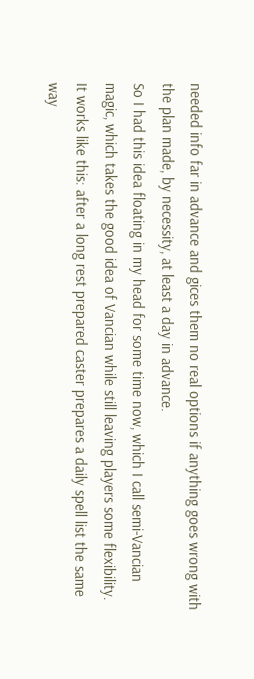needed info far in advance and gices them no real options if anything goes wrong with the plan made, by necessity, at least a day in advance.
So I had this idea floating in my head for some time now, which I call semi-Vancian magic, which takes the good idea of Vancian while still leaving players some flexibility.
It works like this: after a long rest prepared caster prepares a daily spell list the same way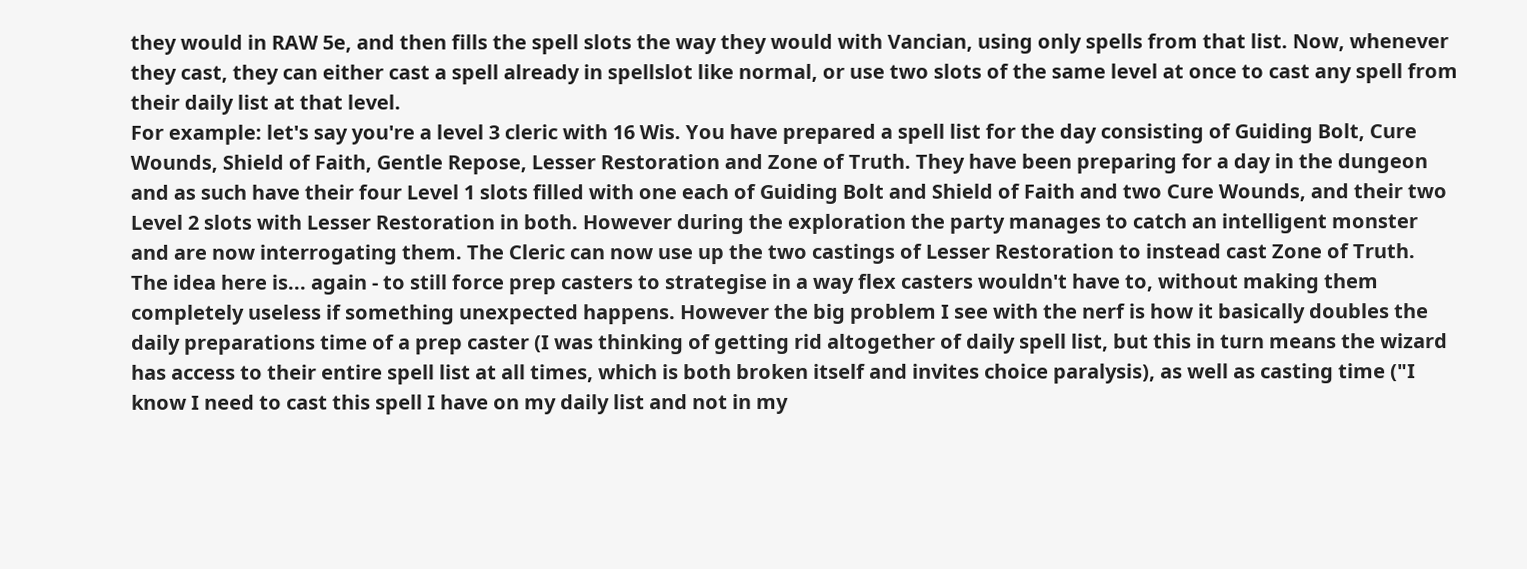they would in RAW 5e, and then fills the spell slots the way they would with Vancian, using only spells from that list. Now, whenever they cast, they can either cast a spell already in spellslot like normal, or use two slots of the same level at once to cast any spell from their daily list at that level.
For example: let's say you're a level 3 cleric with 16 Wis. You have prepared a spell list for the day consisting of Guiding Bolt, Cure Wounds, Shield of Faith, Gentle Repose, Lesser Restoration and Zone of Truth. They have been preparing for a day in the dungeon and as such have their four Level 1 slots filled with one each of Guiding Bolt and Shield of Faith and two Cure Wounds, and their two Level 2 slots with Lesser Restoration in both. However during the exploration the party manages to catch an intelligent monster and are now interrogating them. The Cleric can now use up the two castings of Lesser Restoration to instead cast Zone of Truth.
The idea here is... again - to still force prep casters to strategise in a way flex casters wouldn't have to, without making them completely useless if something unexpected happens. However the big problem I see with the nerf is how it basically doubles the daily preparations time of a prep caster (I was thinking of getting rid altogether of daily spell list, but this in turn means the wizard has access to their entire spell list at all times, which is both broken itself and invites choice paralysis), as well as casting time ("I know I need to cast this spell I have on my daily list and not in my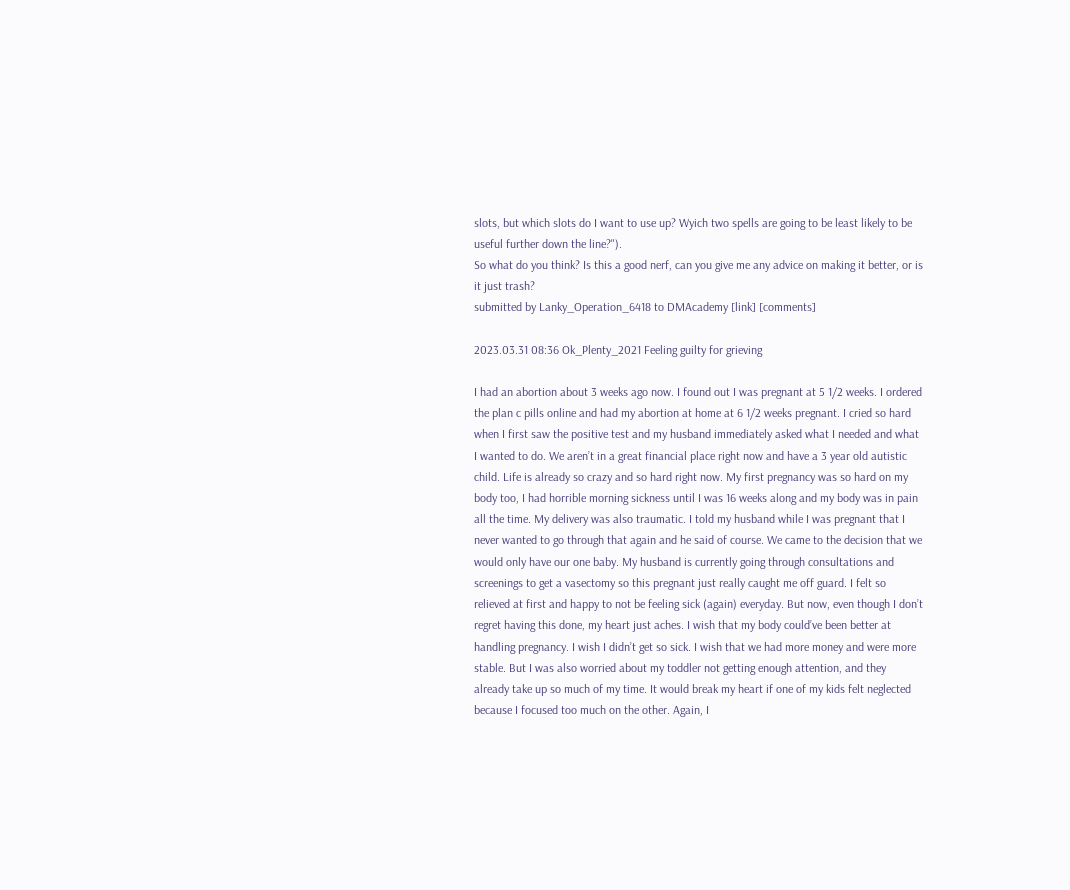slots, but which slots do I want to use up? Wyich two spells are going to be least likely to be useful further down the line?").
So what do you think? Is this a good nerf, can you give me any advice on making it better, or is it just trash?
submitted by Lanky_Operation_6418 to DMAcademy [link] [comments]

2023.03.31 08:36 Ok_Plenty_2021 Feeling guilty for grieving

I had an abortion about 3 weeks ago now. I found out I was pregnant at 5 1/2 weeks. I ordered the plan c pills online and had my abortion at home at 6 1/2 weeks pregnant. I cried so hard when I first saw the positive test and my husband immediately asked what I needed and what I wanted to do. We aren’t in a great financial place right now and have a 3 year old autistic child. Life is already so crazy and so hard right now. My first pregnancy was so hard on my body too, I had horrible morning sickness until I was 16 weeks along and my body was in pain all the time. My delivery was also traumatic. I told my husband while I was pregnant that I never wanted to go through that again and he said of course. We came to the decision that we would only have our one baby. My husband is currently going through consultations and screenings to get a vasectomy so this pregnant just really caught me off guard. I felt so relieved at first and happy to not be feeling sick (again) everyday. But now, even though I don’t regret having this done, my heart just aches. I wish that my body could’ve been better at handling pregnancy. I wish I didn’t get so sick. I wish that we had more money and were more stable. But I was also worried about my toddler not getting enough attention, and they already take up so much of my time. It would break my heart if one of my kids felt neglected because I focused too much on the other. Again, I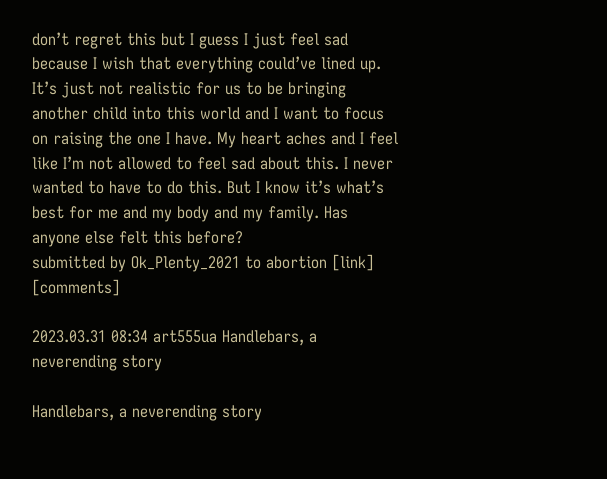don’t regret this but I guess I just feel sad because I wish that everything could’ve lined up. It’s just not realistic for us to be bringing another child into this world and I want to focus on raising the one I have. My heart aches and I feel like I’m not allowed to feel sad about this. I never wanted to have to do this. But I know it’s what’s best for me and my body and my family. Has anyone else felt this before?
submitted by Ok_Plenty_2021 to abortion [link] [comments]

2023.03.31 08:34 art555ua Handlebars, a neverending story

Handlebars, a neverending story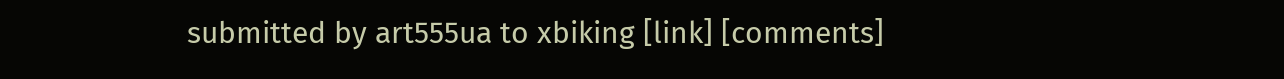submitted by art555ua to xbiking [link] [comments]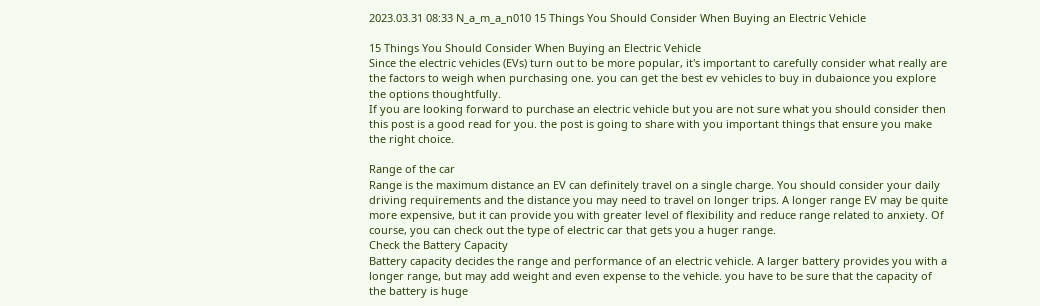2023.03.31 08:33 N_a_m_a_n010 15 Things You Should Consider When Buying an Electric Vehicle

15 Things You Should Consider When Buying an Electric Vehicle
Since the electric vehicles (EVs) turn out to be more popular, it's important to carefully consider what really are the factors to weigh when purchasing one. you can get the best ev vehicles to buy in dubaionce you explore the options thoughtfully.
If you are looking forward to purchase an electric vehicle but you are not sure what you should consider then this post is a good read for you. the post is going to share with you important things that ensure you make the right choice.

Range of the car
Range is the maximum distance an EV can definitely travel on a single charge. You should consider your daily driving requirements and the distance you may need to travel on longer trips. A longer range EV may be quite more expensive, but it can provide you with greater level of flexibility and reduce range related to anxiety. Of course, you can check out the type of electric car that gets you a huger range.
Check the Battery Capacity
Battery capacity decides the range and performance of an electric vehicle. A larger battery provides you with a longer range, but may add weight and even expense to the vehicle. you have to be sure that the capacity of the battery is huge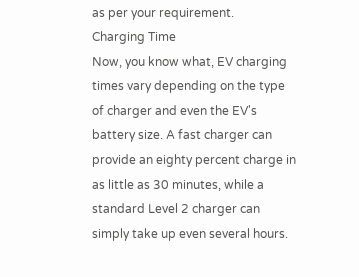as per your requirement.
Charging Time
Now, you know what, EV charging times vary depending on the type of charger and even the EV's battery size. A fast charger can provide an eighty percent charge in as little as 30 minutes, while a standard Level 2 charger can simply take up even several hours.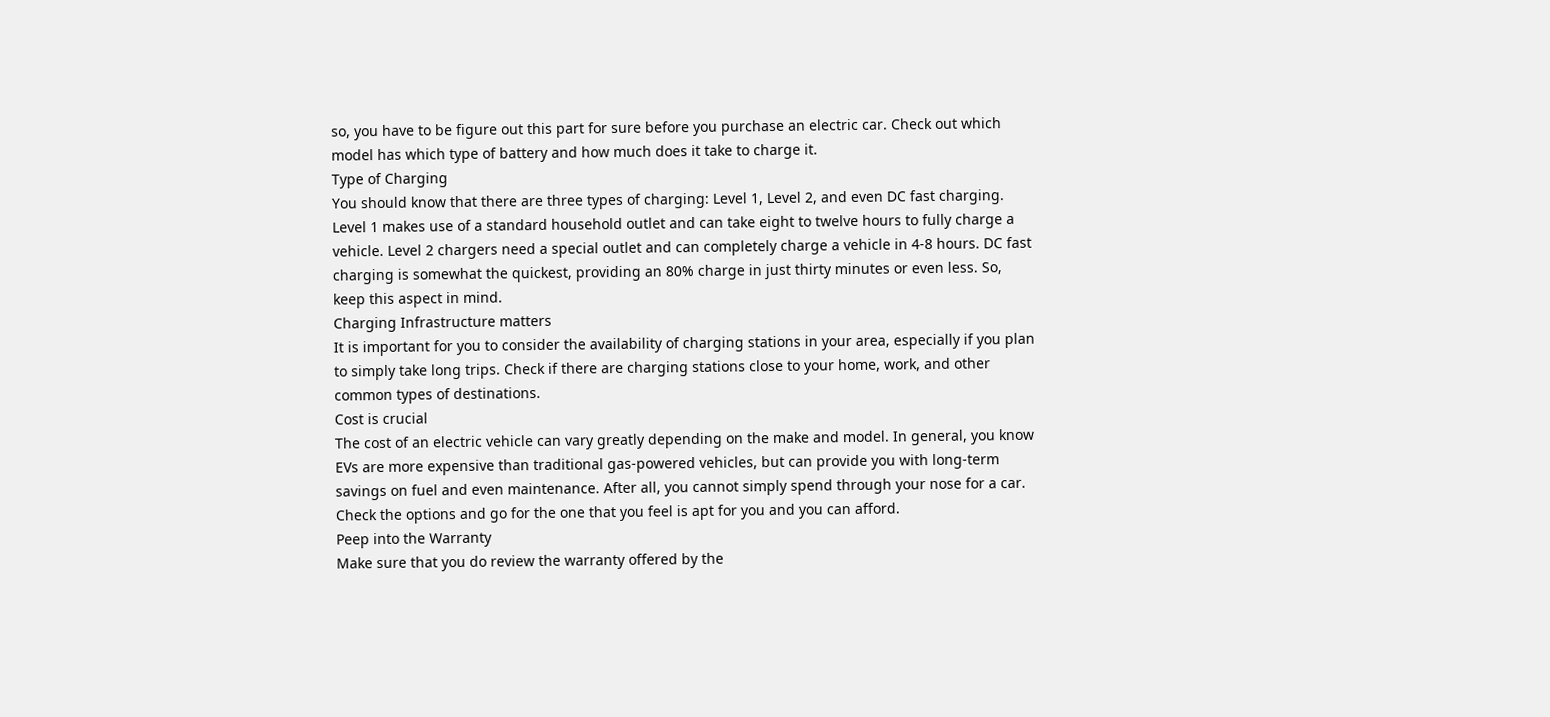so, you have to be figure out this part for sure before you purchase an electric car. Check out which model has which type of battery and how much does it take to charge it.
Type of Charging
You should know that there are three types of charging: Level 1, Level 2, and even DC fast charging. Level 1 makes use of a standard household outlet and can take eight to twelve hours to fully charge a vehicle. Level 2 chargers need a special outlet and can completely charge a vehicle in 4-8 hours. DC fast charging is somewhat the quickest, providing an 80% charge in just thirty minutes or even less. So, keep this aspect in mind.
Charging Infrastructure matters
It is important for you to consider the availability of charging stations in your area, especially if you plan to simply take long trips. Check if there are charging stations close to your home, work, and other common types of destinations.
Cost is crucial
The cost of an electric vehicle can vary greatly depending on the make and model. In general, you know EVs are more expensive than traditional gas-powered vehicles, but can provide you with long-term savings on fuel and even maintenance. After all, you cannot simply spend through your nose for a car. Check the options and go for the one that you feel is apt for you and you can afford.
Peep into the Warranty
Make sure that you do review the warranty offered by the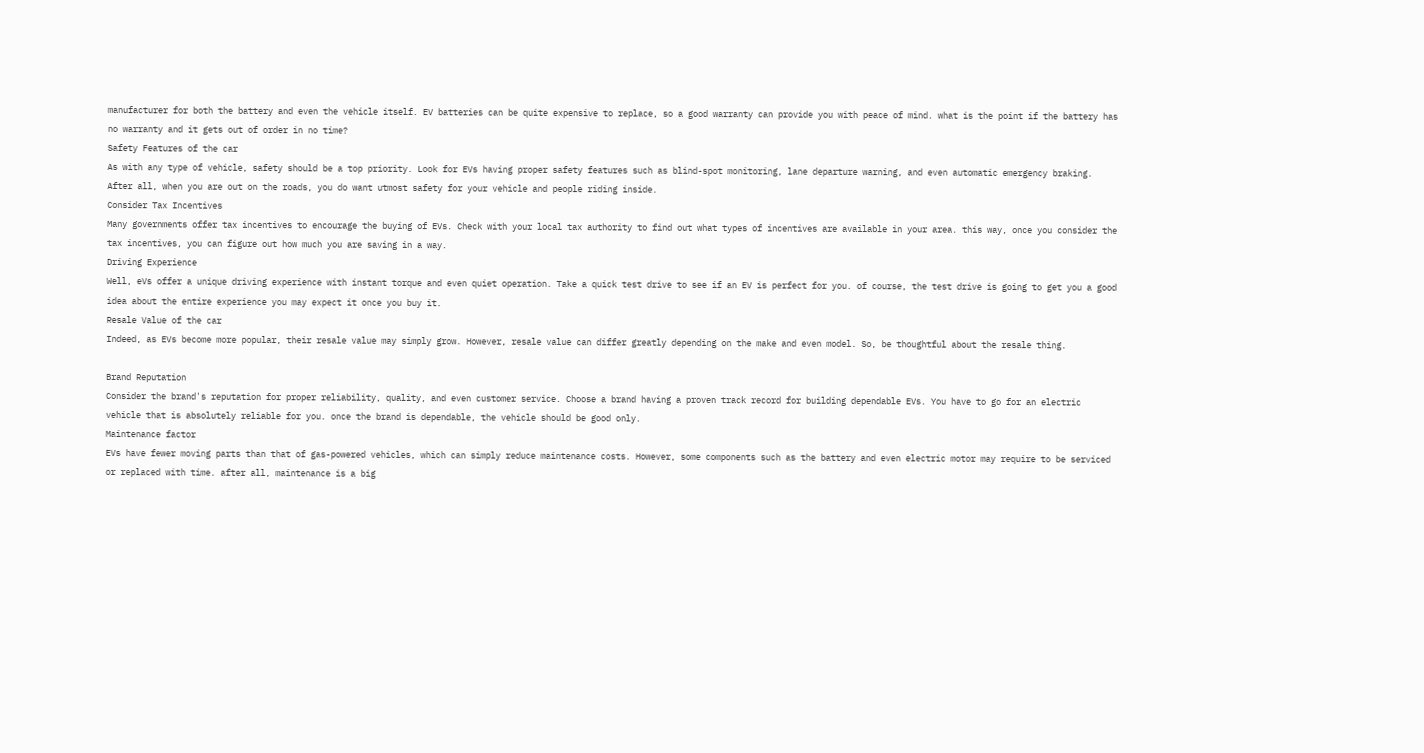manufacturer for both the battery and even the vehicle itself. EV batteries can be quite expensive to replace, so a good warranty can provide you with peace of mind. what is the point if the battery has no warranty and it gets out of order in no time?
Safety Features of the car
As with any type of vehicle, safety should be a top priority. Look for EVs having proper safety features such as blind-spot monitoring, lane departure warning, and even automatic emergency braking. After all, when you are out on the roads, you do want utmost safety for your vehicle and people riding inside.
Consider Tax Incentives
Many governments offer tax incentives to encourage the buying of EVs. Check with your local tax authority to find out what types of incentives are available in your area. this way, once you consider the tax incentives, you can figure out how much you are saving in a way.
Driving Experience
Well, eVs offer a unique driving experience with instant torque and even quiet operation. Take a quick test drive to see if an EV is perfect for you. of course, the test drive is going to get you a good idea about the entire experience you may expect it once you buy it.
Resale Value of the car
Indeed, as EVs become more popular, their resale value may simply grow. However, resale value can differ greatly depending on the make and even model. So, be thoughtful about the resale thing.

Brand Reputation
Consider the brand's reputation for proper reliability, quality, and even customer service. Choose a brand having a proven track record for building dependable EVs. You have to go for an electric vehicle that is absolutely reliable for you. once the brand is dependable, the vehicle should be good only.
Maintenance factor
EVs have fewer moving parts than that of gas-powered vehicles, which can simply reduce maintenance costs. However, some components such as the battery and even electric motor may require to be serviced or replaced with time. after all, maintenance is a big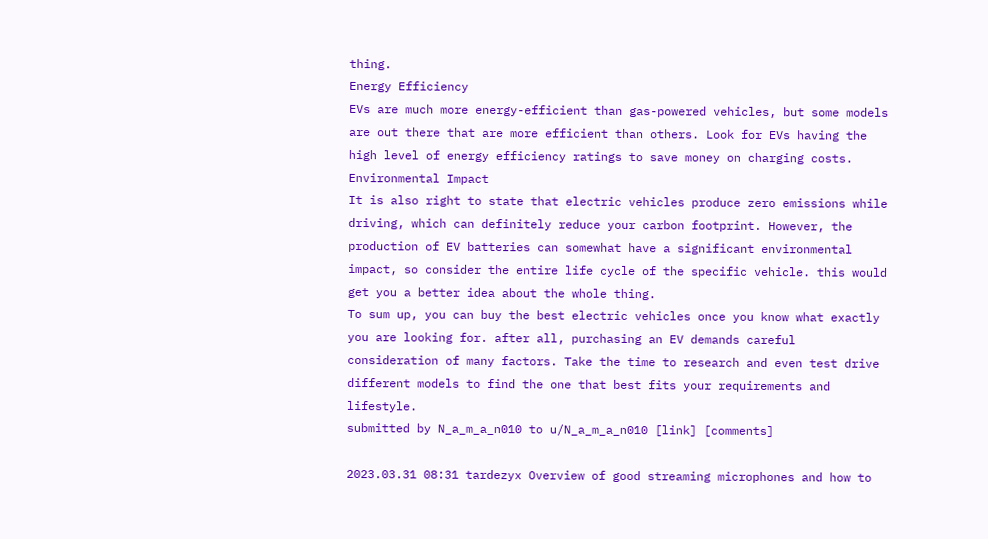thing.
Energy Efficiency
EVs are much more energy-efficient than gas-powered vehicles, but some models are out there that are more efficient than others. Look for EVs having the high level of energy efficiency ratings to save money on charging costs.
Environmental Impact
It is also right to state that electric vehicles produce zero emissions while driving, which can definitely reduce your carbon footprint. However, the production of EV batteries can somewhat have a significant environmental impact, so consider the entire life cycle of the specific vehicle. this would get you a better idea about the whole thing.
To sum up, you can buy the best electric vehicles once you know what exactly you are looking for. after all, purchasing an EV demands careful consideration of many factors. Take the time to research and even test drive different models to find the one that best fits your requirements and lifestyle.
submitted by N_a_m_a_n010 to u/N_a_m_a_n010 [link] [comments]

2023.03.31 08:31 tardezyx Overview of good streaming microphones and how to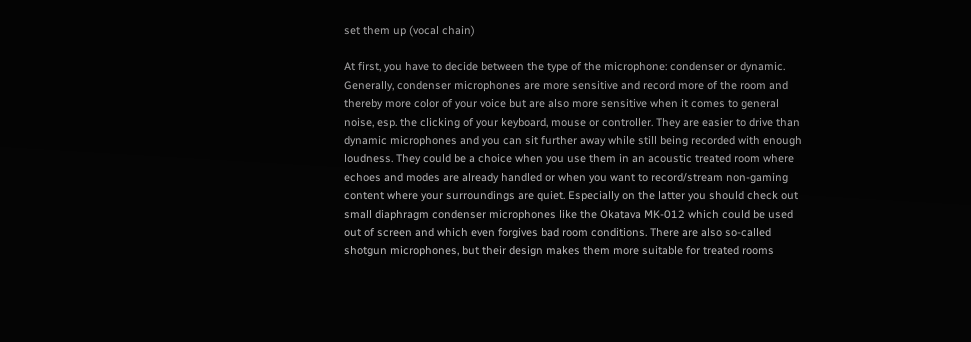set them up (vocal chain)

At first, you have to decide between the type of the microphone: condenser or dynamic.
Generally, condenser microphones are more sensitive and record more of the room and thereby more color of your voice but are also more sensitive when it comes to general noise, esp. the clicking of your keyboard, mouse or controller. They are easier to drive than dynamic microphones and you can sit further away while still being recorded with enough loudness. They could be a choice when you use them in an acoustic treated room where echoes and modes are already handled or when you want to record/stream non-gaming content where your surroundings are quiet. Especially on the latter you should check out small diaphragm condenser microphones like the Okatava MK-012 which could be used out of screen and which even forgives bad room conditions. There are also so-called shotgun microphones, but their design makes them more suitable for treated rooms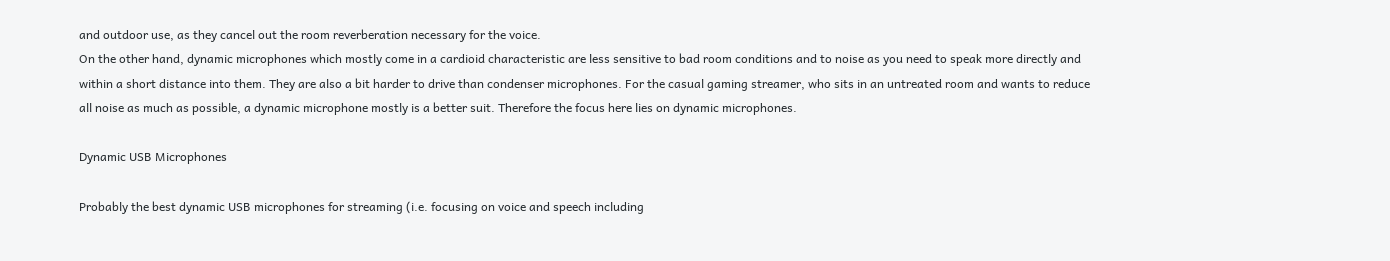and outdoor use, as they cancel out the room reverberation necessary for the voice.
On the other hand, dynamic microphones which mostly come in a cardioid characteristic are less sensitive to bad room conditions and to noise as you need to speak more directly and within a short distance into them. They are also a bit harder to drive than condenser microphones. For the casual gaming streamer, who sits in an untreated room and wants to reduce all noise as much as possible, a dynamic microphone mostly is a better suit. Therefore the focus here lies on dynamic microphones.

Dynamic USB Microphones

Probably the best dynamic USB microphones for streaming (i.e. focusing on voice and speech including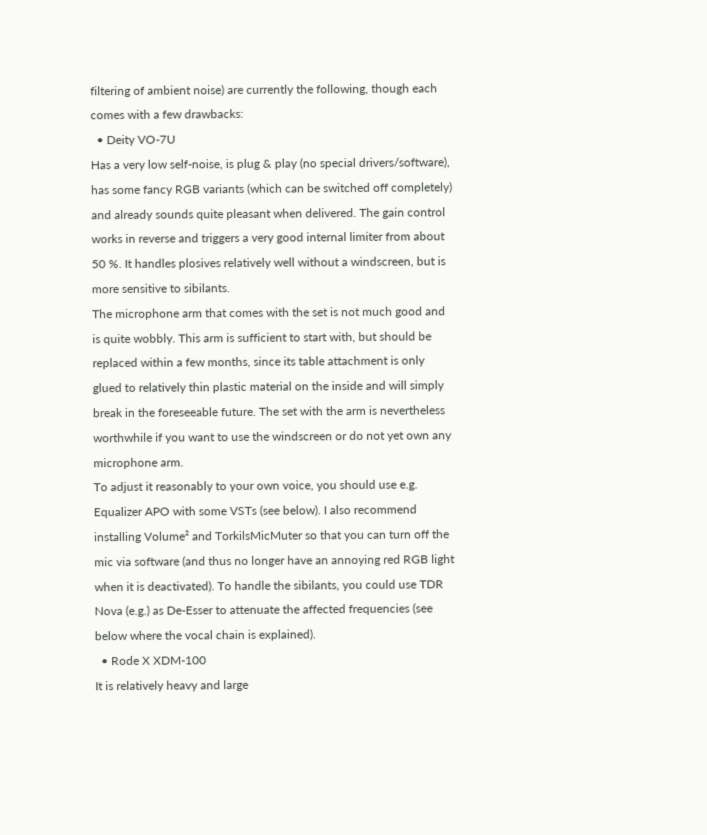filtering of ambient noise) are currently the following, though each comes with a few drawbacks:
  • Deity VO-7U
Has a very low self-noise, is plug & play (no special drivers/software), has some fancy RGB variants (which can be switched off completely) and already sounds quite pleasant when delivered. The gain control works in reverse and triggers a very good internal limiter from about 50 %. It handles plosives relatively well without a windscreen, but is more sensitive to sibilants.
The microphone arm that comes with the set is not much good and is quite wobbly. This arm is sufficient to start with, but should be replaced within a few months, since its table attachment is only glued to relatively thin plastic material on the inside and will simply break in the foreseeable future. The set with the arm is nevertheless worthwhile if you want to use the windscreen or do not yet own any microphone arm.
To adjust it reasonably to your own voice, you should use e.g. Equalizer APO with some VSTs (see below). I also recommend installing Volume² and TorkilsMicMuter so that you can turn off the mic via software (and thus no longer have an annoying red RGB light when it is deactivated). To handle the sibilants, you could use TDR Nova (e.g.) as De-Esser to attenuate the affected frequencies (see below where the vocal chain is explained).
  • Rode X XDM-100
It is relatively heavy and large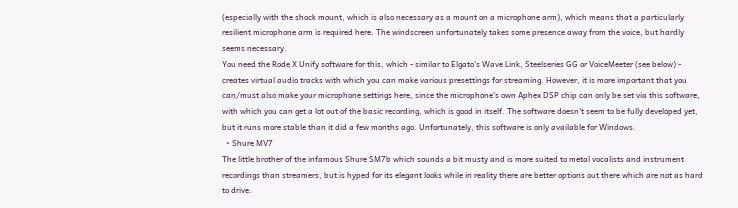(especially with the shock mount, which is also necessary as a mount on a microphone arm), which means that a particularly resilient microphone arm is required here. The windscreen unfortunately takes some presence away from the voice, but hardly seems necessary.
You need the Rode X Unify software for this, which - similar to Elgato's Wave Link, Steelseries GG or VoiceMeeter (see below) - creates virtual audio tracks with which you can make various presettings for streaming. However, it is more important that you can/must also make your microphone settings here, since the microphone's own Aphex DSP chip can only be set via this software, with which you can get a lot out of the basic recording, which is good in itself. The software doesn't seem to be fully developed yet, but it runs more stable than it did a few months ago. Unfortunately, this software is only available for Windows.
  • Shure MV7
The little brother of the infamous Shure SM7b which sounds a bit musty and is more suited to metal vocalists and instrument recordings than streamers, but is hyped for its elegant looks while in reality there are better options out there which are not as hard to drive.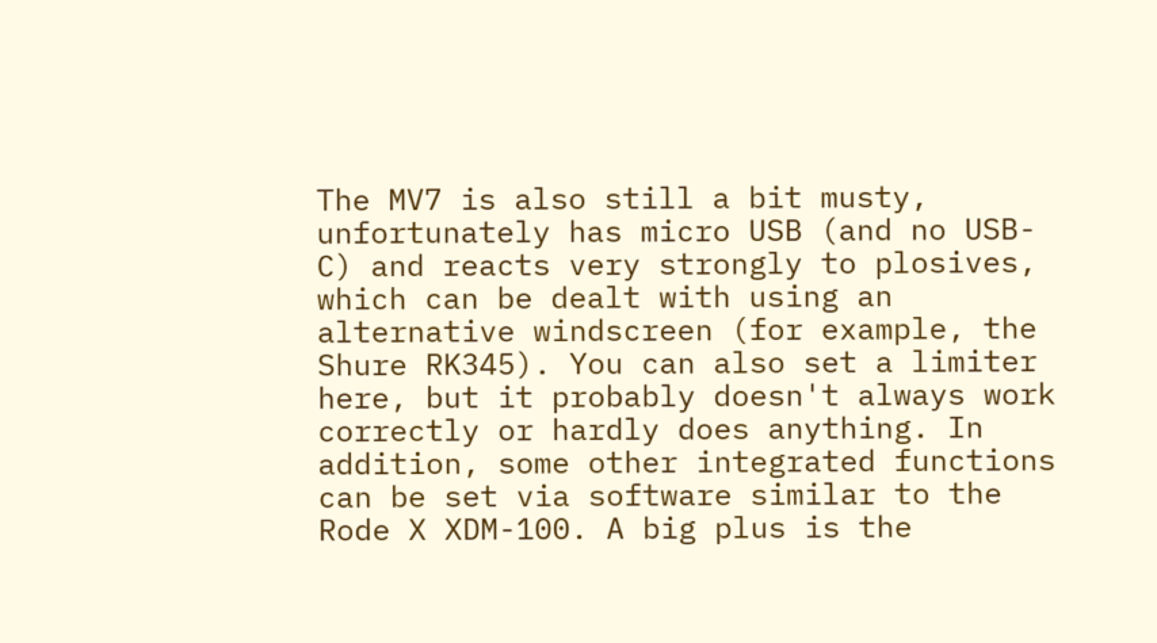The MV7 is also still a bit musty, unfortunately has micro USB (and no USB-C) and reacts very strongly to plosives, which can be dealt with using an alternative windscreen (for example, the Shure RK345). You can also set a limiter here, but it probably doesn't always work correctly or hardly does anything. In addition, some other integrated functions can be set via software similar to the Rode X XDM-100. A big plus is the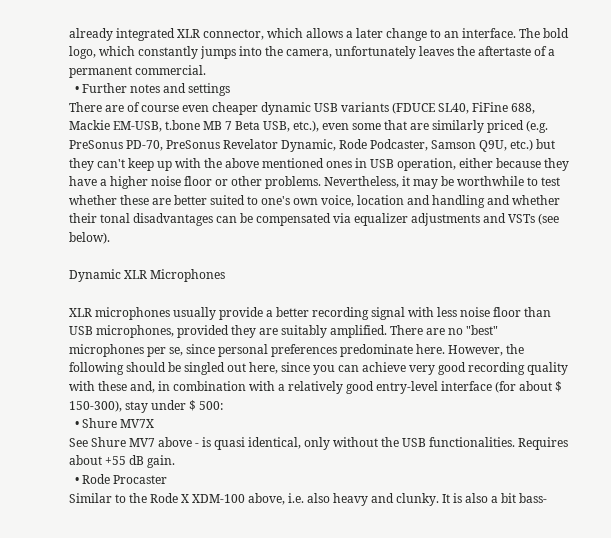already integrated XLR connector, which allows a later change to an interface. The bold logo, which constantly jumps into the camera, unfortunately leaves the aftertaste of a permanent commercial.
  • Further notes and settings
There are of course even cheaper dynamic USB variants (FDUCE SL40, FiFine 688, Mackie EM-USB, t.bone MB 7 Beta USB, etc.), even some that are similarly priced (e.g. PreSonus PD-70, PreSonus Revelator Dynamic, Rode Podcaster, Samson Q9U, etc.) but they can't keep up with the above mentioned ones in USB operation, either because they have a higher noise floor or other problems. Nevertheless, it may be worthwhile to test whether these are better suited to one's own voice, location and handling and whether their tonal disadvantages can be compensated via equalizer adjustments and VSTs (see below).

Dynamic XLR Microphones

XLR microphones usually provide a better recording signal with less noise floor than USB microphones, provided they are suitably amplified. There are no "best" microphones per se, since personal preferences predominate here. However, the following should be singled out here, since you can achieve very good recording quality with these and, in combination with a relatively good entry-level interface (for about $ 150-300), stay under $ 500:
  • Shure MV7X
See Shure MV7 above - is quasi identical, only without the USB functionalities. Requires about +55 dB gain.
  • Rode Procaster
Similar to the Rode X XDM-100 above, i.e. also heavy and clunky. It is also a bit bass-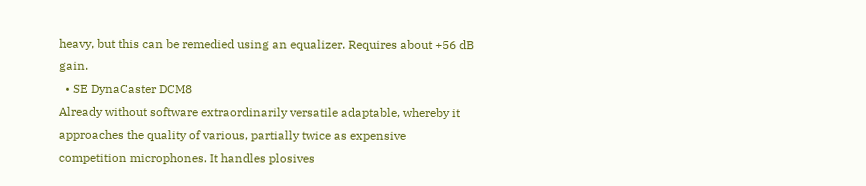heavy, but this can be remedied using an equalizer. Requires about +56 dB gain.
  • SE DynaCaster DCM8
Already without software extraordinarily versatile adaptable, whereby it approaches the quality of various, partially twice as expensive competition microphones. It handles plosives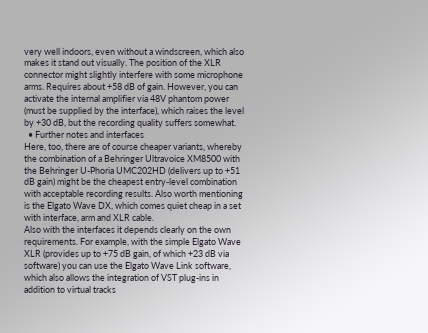very well indoors, even without a windscreen, which also makes it stand out visually. The position of the XLR connector might slightly interfere with some microphone arms. Requires about +58 dB of gain. However, you can activate the internal amplifier via 48V phantom power (must be supplied by the interface), which raises the level by +30 dB, but the recording quality suffers somewhat.
  • Further notes and interfaces
Here, too, there are of course cheaper variants, whereby the combination of a Behringer Ultravoice XM8500 with the Behringer U-Phoria UMC202HD (delivers up to +51 dB gain) might be the cheapest entry-level combination with acceptable recording results. Also worth mentioning is the Elgato Wave DX, which comes quiet cheap in a set with interface, arm and XLR cable.
Also with the interfaces it depends clearly on the own requirements. For example, with the simple Elgato Wave XLR (provides up to +75 dB gain, of which +23 dB via software) you can use the Elgato Wave Link software, which also allows the integration of VST plug-ins in addition to virtual tracks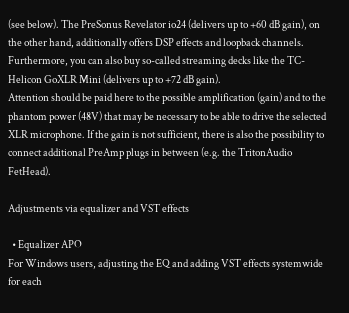(see below). The PreSonus Revelator io24 (delivers up to +60 dB gain), on the other hand, additionally offers DSP effects and loopback channels. Furthermore, you can also buy so-called streaming decks like the TC-Helicon GoXLR Mini (delivers up to +72 dB gain).
Attention should be paid here to the possible amplification (gain) and to the phantom power (48V) that may be necessary to be able to drive the selected XLR microphone. If the gain is not sufficient, there is also the possibility to connect additional PreAmp plugs in between (e.g. the TritonAudio FetHead).

Adjustments via equalizer and VST effects

  • Equalizer APO
For Windows users, adjusting the EQ and adding VST effects systemwide for each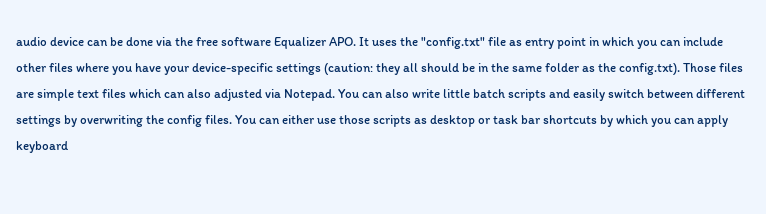audio device can be done via the free software Equalizer APO. It uses the "config.txt" file as entry point in which you can include other files where you have your device-specific settings (caution: they all should be in the same folder as the config.txt). Those files are simple text files which can also adjusted via Notepad. You can also write little batch scripts and easily switch between different settings by overwriting the config files. You can either use those scripts as desktop or task bar shortcuts by which you can apply keyboard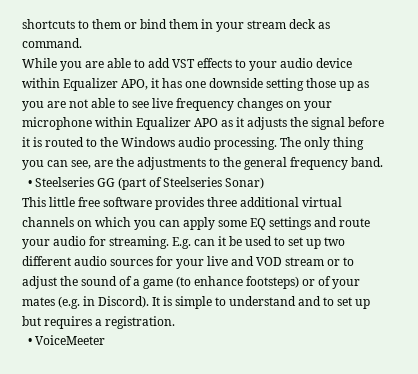shortcuts to them or bind them in your stream deck as command.
While you are able to add VST effects to your audio device within Equalizer APO, it has one downside setting those up as you are not able to see live frequency changes on your microphone within Equalizer APO as it adjusts the signal before it is routed to the Windows audio processing. The only thing you can see, are the adjustments to the general frequency band.
  • Steelseries GG (part of Steelseries Sonar)
This little free software provides three additional virtual channels on which you can apply some EQ settings and route your audio for streaming. E.g. can it be used to set up two different audio sources for your live and VOD stream or to adjust the sound of a game (to enhance footsteps) or of your mates (e.g. in Discord). It is simple to understand and to set up but requires a registration.
  • VoiceMeeter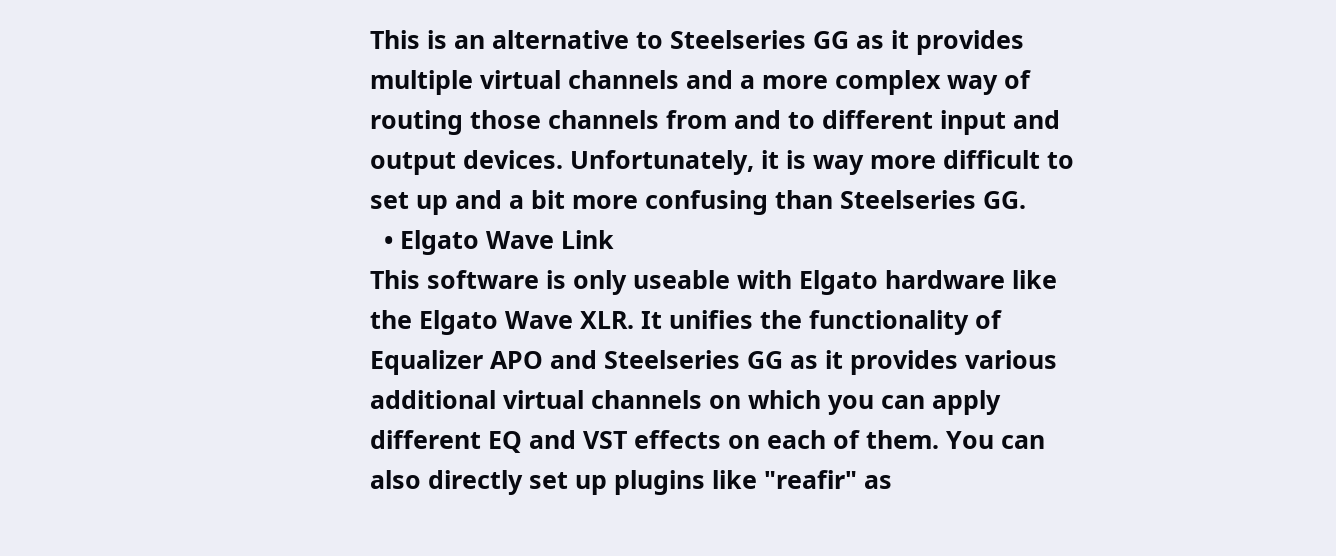This is an alternative to Steelseries GG as it provides multiple virtual channels and a more complex way of routing those channels from and to different input and output devices. Unfortunately, it is way more difficult to set up and a bit more confusing than Steelseries GG.
  • Elgato Wave Link
This software is only useable with Elgato hardware like the Elgato Wave XLR. It unifies the functionality of Equalizer APO and Steelseries GG as it provides various additional virtual channels on which you can apply different EQ and VST effects on each of them. You can also directly set up plugins like "reafir" as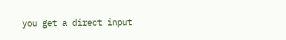you get a direct input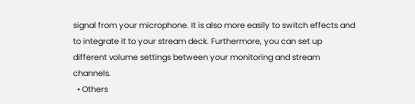signal from your microphone. It is also more easily to switch effects and to integrate it to your stream deck. Furthermore, you can set up different volume settings between your monitoring and stream channels.
  • Others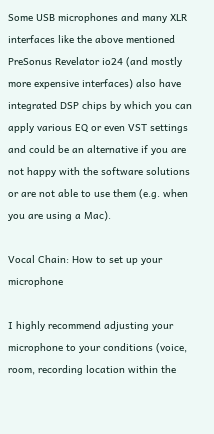Some USB microphones and many XLR interfaces like the above mentioned PreSonus Revelator io24 (and mostly more expensive interfaces) also have integrated DSP chips by which you can apply various EQ or even VST settings and could be an alternative if you are not happy with the software solutions or are not able to use them (e.g. when you are using a Mac).

Vocal Chain: How to set up your microphone

I highly recommend adjusting your microphone to your conditions (voice, room, recording location within the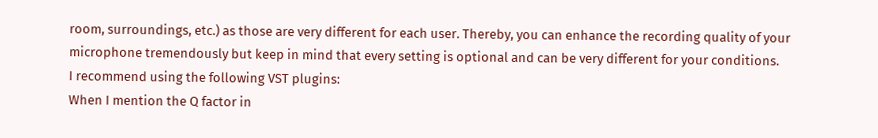room, surroundings, etc.) as those are very different for each user. Thereby, you can enhance the recording quality of your microphone tremendously but keep in mind that every setting is optional and can be very different for your conditions.
I recommend using the following VST plugins:
When I mention the Q factor in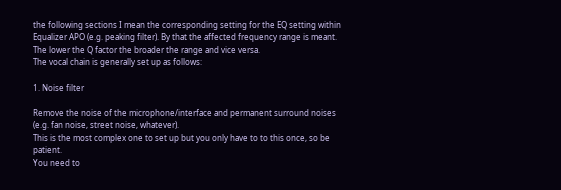the following sections I mean the corresponding setting for the EQ setting within Equalizer APO (e.g. peaking filter). By that the affected frequency range is meant. The lower the Q factor the broader the range and vice versa.
The vocal chain is generally set up as follows:

1. Noise filter

Remove the noise of the microphone/interface and permanent surround noises (e.g. fan noise, street noise, whatever).
This is the most complex one to set up but you only have to to this once, so be patient.
You need to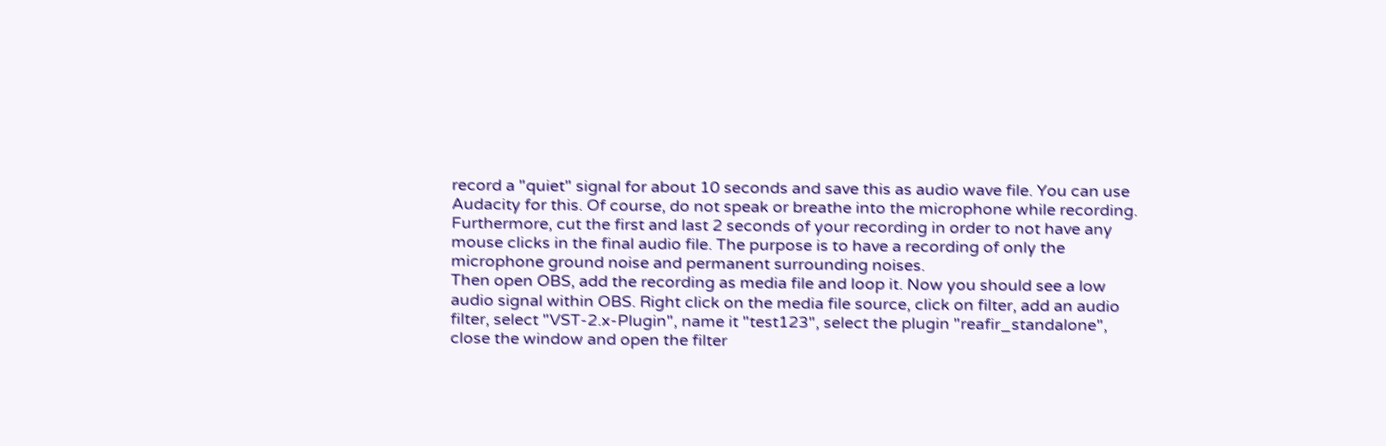record a "quiet" signal for about 10 seconds and save this as audio wave file. You can use Audacity for this. Of course, do not speak or breathe into the microphone while recording. Furthermore, cut the first and last 2 seconds of your recording in order to not have any mouse clicks in the final audio file. The purpose is to have a recording of only the microphone ground noise and permanent surrounding noises.
Then open OBS, add the recording as media file and loop it. Now you should see a low audio signal within OBS. Right click on the media file source, click on filter, add an audio filter, select "VST-2.x-Plugin", name it "test123", select the plugin "reafir_standalone", close the window and open the filter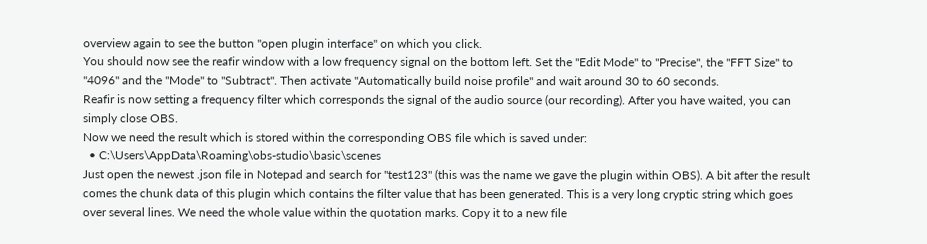overview again to see the button "open plugin interface" on which you click.
You should now see the reafir window with a low frequency signal on the bottom left. Set the "Edit Mode" to "Precise", the "FFT Size" to "4096" and the "Mode" to "Subtract". Then activate "Automatically build noise profile" and wait around 30 to 60 seconds.
Reafir is now setting a frequency filter which corresponds the signal of the audio source (our recording). After you have waited, you can simply close OBS.
Now we need the result which is stored within the corresponding OBS file which is saved under:
  • C:\Users\AppData\Roaming\obs-studio\basic\scenes
Just open the newest .json file in Notepad and search for "test123" (this was the name we gave the plugin within OBS). A bit after the result comes the chunk data of this plugin which contains the filter value that has been generated. This is a very long cryptic string which goes over several lines. We need the whole value within the quotation marks. Copy it to a new file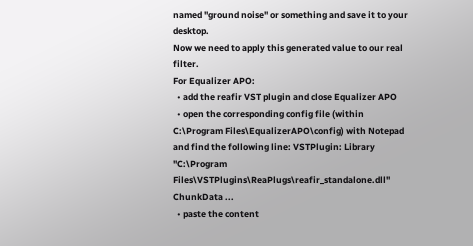named "ground noise" or something and save it to your desktop.
Now we need to apply this generated value to our real filter.
For Equalizer APO:
  • add the reafir VST plugin and close Equalizer APO
  • open the corresponding config file (within C:\Program Files\EqualizerAPO\config) with Notepad and find the following line: VSTPlugin: Library "C:\Program Files\VSTPlugins\ReaPlugs\reafir_standalone.dll" ChunkData ...
  • paste the content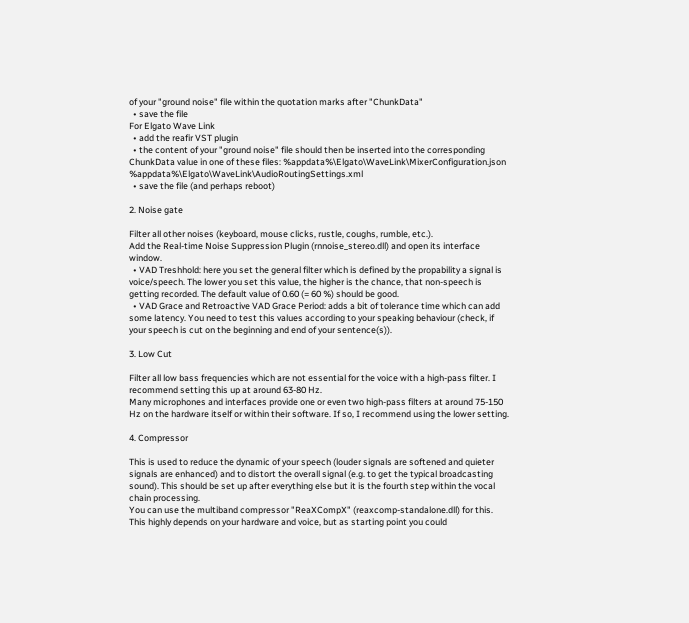of your "ground noise" file within the quotation marks after "ChunkData"
  • save the file
For Elgato Wave Link
  • add the reafir VST plugin
  • the content of your "ground noise" file should then be inserted into the corresponding ChunkData value in one of these files: %appdata%\Elgato\WaveLink\MixerConfiguration.json %appdata%\Elgato\WaveLink\AudioRoutingSettings.xml
  • save the file (and perhaps reboot)

2. Noise gate

Filter all other noises (keyboard, mouse clicks, rustle, coughs, rumble, etc.).
Add the Real-time Noise Suppression Plugin (rnnoise_stereo.dll) and open its interface window.
  • VAD Treshhold: here you set the general filter which is defined by the propability a signal is voice/speech. The lower you set this value, the higher is the chance, that non-speech is getting recorded. The default value of 0.60 (= 60 %) should be good.
  • VAD Grace and Retroactive VAD Grace Period: adds a bit of tolerance time which can add some latency. You need to test this values according to your speaking behaviour (check, if your speech is cut on the beginning and end of your sentence(s)).

3. Low Cut

Filter all low bass frequencies which are not essential for the voice with a high-pass filter. I recommend setting this up at around 63-80 Hz.
Many microphones and interfaces provide one or even two high-pass filters at around 75-150 Hz on the hardware itself or within their software. If so, I recommend using the lower setting.

4. Compressor

This is used to reduce the dynamic of your speech (louder signals are softened and quieter signals are enhanced) and to distort the overall signal (e.g. to get the typical broadcasting sound). This should be set up after everything else but it is the fourth step within the vocal chain processing.
You can use the multiband compressor "ReaXCompX" (reaxcomp-standalone.dll) for this. This highly depends on your hardware and voice, but as starting point you could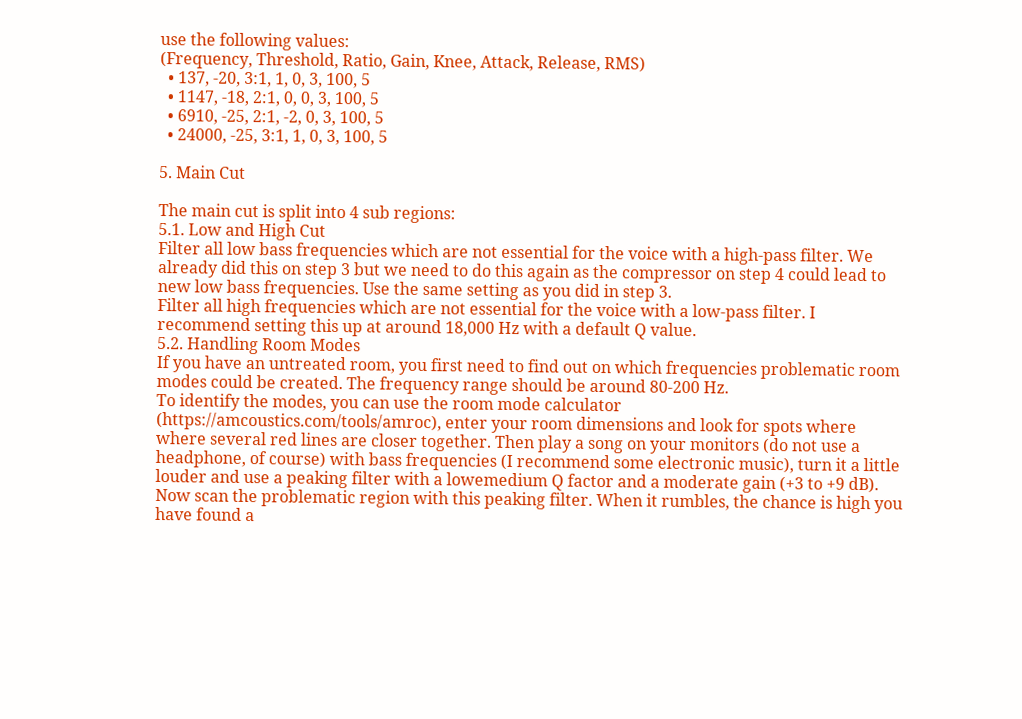use the following values:
(Frequency, Threshold, Ratio, Gain, Knee, Attack, Release, RMS)
  • 137, -20, 3:1, 1, 0, 3, 100, 5
  • 1147, -18, 2:1, 0, 0, 3, 100, 5
  • 6910, -25, 2:1, -2, 0, 3, 100, 5
  • 24000, -25, 3:1, 1, 0, 3, 100, 5

5. Main Cut

The main cut is split into 4 sub regions:
5.1. Low and High Cut
Filter all low bass frequencies which are not essential for the voice with a high-pass filter. We already did this on step 3 but we need to do this again as the compressor on step 4 could lead to new low bass frequencies. Use the same setting as you did in step 3.
Filter all high frequencies which are not essential for the voice with a low-pass filter. I recommend setting this up at around 18,000 Hz with a default Q value.
5.2. Handling Room Modes
If you have an untreated room, you first need to find out on which frequencies problematic room modes could be created. The frequency range should be around 80-200 Hz.
To identify the modes, you can use the room mode calculator (https://amcoustics.com/tools/amroc), enter your room dimensions and look for spots where where several red lines are closer together. Then play a song on your monitors (do not use a headphone, of course) with bass frequencies (I recommend some electronic music), turn it a little louder and use a peaking filter with a lowemedium Q factor and a moderate gain (+3 to +9 dB). Now scan the problematic region with this peaking filter. When it rumbles, the chance is high you have found a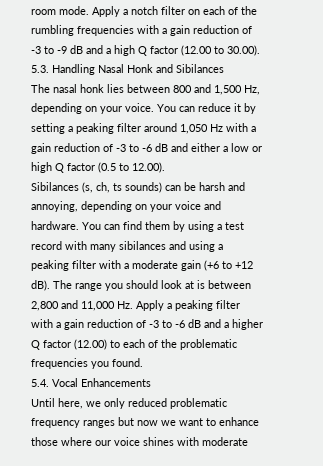room mode. Apply a notch filter on each of the rumbling frequencies with a gain reduction of -3 to -9 dB and a high Q factor (12.00 to 30.00).
5.3. Handling Nasal Honk and Sibilances
The nasal honk lies between 800 and 1,500 Hz, depending on your voice. You can reduce it by setting a peaking filter around 1,050 Hz with a gain reduction of -3 to -6 dB and either a low or high Q factor (0.5 to 12.00).
Sibilances (s, ch, ts sounds) can be harsh and annoying, depending on your voice and hardware. You can find them by using a test record with many sibilances and using a peaking filter with a moderate gain (+6 to +12 dB). The range you should look at is between 2,800 and 11,000 Hz. Apply a peaking filter with a gain reduction of -3 to -6 dB and a higher Q factor (12.00) to each of the problematic frequencies you found.
5.4. Vocal Enhancements
Until here, we only reduced problematic frequency ranges but now we want to enhance those where our voice shines with moderate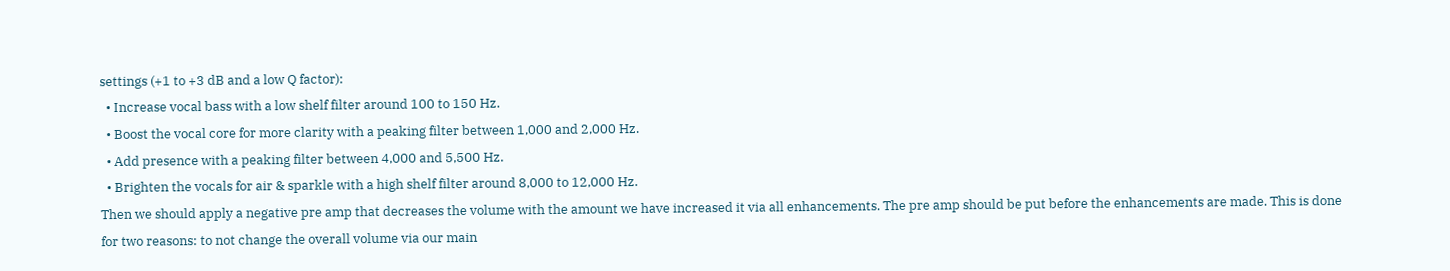settings (+1 to +3 dB and a low Q factor):
  • Increase vocal bass with a low shelf filter around 100 to 150 Hz.
  • Boost the vocal core for more clarity with a peaking filter between 1,000 and 2,000 Hz.
  • Add presence with a peaking filter between 4,000 and 5,500 Hz.
  • Brighten the vocals for air & sparkle with a high shelf filter around 8,000 to 12,000 Hz.
Then we should apply a negative pre amp that decreases the volume with the amount we have increased it via all enhancements. The pre amp should be put before the enhancements are made. This is done for two reasons: to not change the overall volume via our main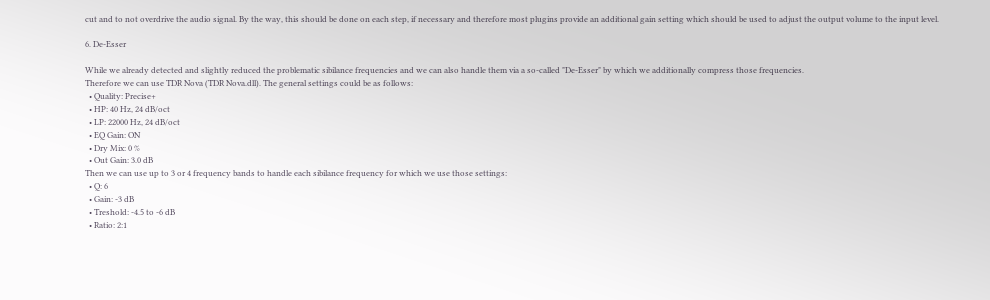cut and to not overdrive the audio signal. By the way, this should be done on each step, if necessary and therefore most plugins provide an additional gain setting which should be used to adjust the output volume to the input level.

6. De-Esser

While we already detected and slightly reduced the problematic sibilance frequencies and we can also handle them via a so-called "De-Esser" by which we additionally compress those frequencies.
Therefore we can use TDR Nova (TDR Nova.dll). The general settings could be as follows:
  • Quality: Precise+
  • HP: 40 Hz, 24 dB/oct
  • LP: 22000 Hz, 24 dB/oct
  • EQ Gain: ON
  • Dry Mix: 0 %
  • Out Gain: 3.0 dB
Then we can use up to 3 or 4 frequency bands to handle each sibilance frequency for which we use those settings:
  • Q: 6
  • Gain: -3 dB
  • Treshold: -4.5 to -6 dB
  • Ratio: 2:1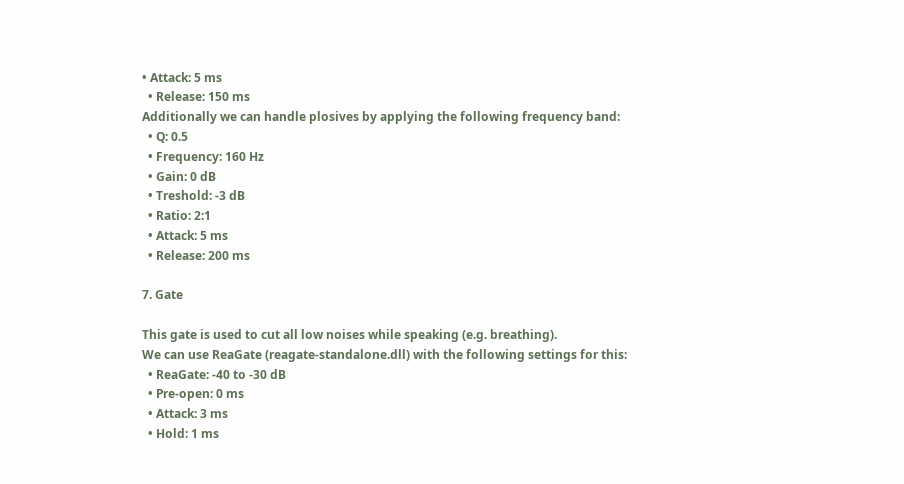• Attack: 5 ms
  • Release: 150 ms
Additionally we can handle plosives by applying the following frequency band:
  • Q: 0.5
  • Frequency: 160 Hz
  • Gain: 0 dB
  • Treshold: -3 dB
  • Ratio: 2:1
  • Attack: 5 ms
  • Release: 200 ms

7. Gate

This gate is used to cut all low noises while speaking (e.g. breathing).
We can use ReaGate (reagate-standalone.dll) with the following settings for this:
  • ReaGate: -40 to -30 dB
  • Pre-open: 0 ms
  • Attack: 3 ms
  • Hold: 1 ms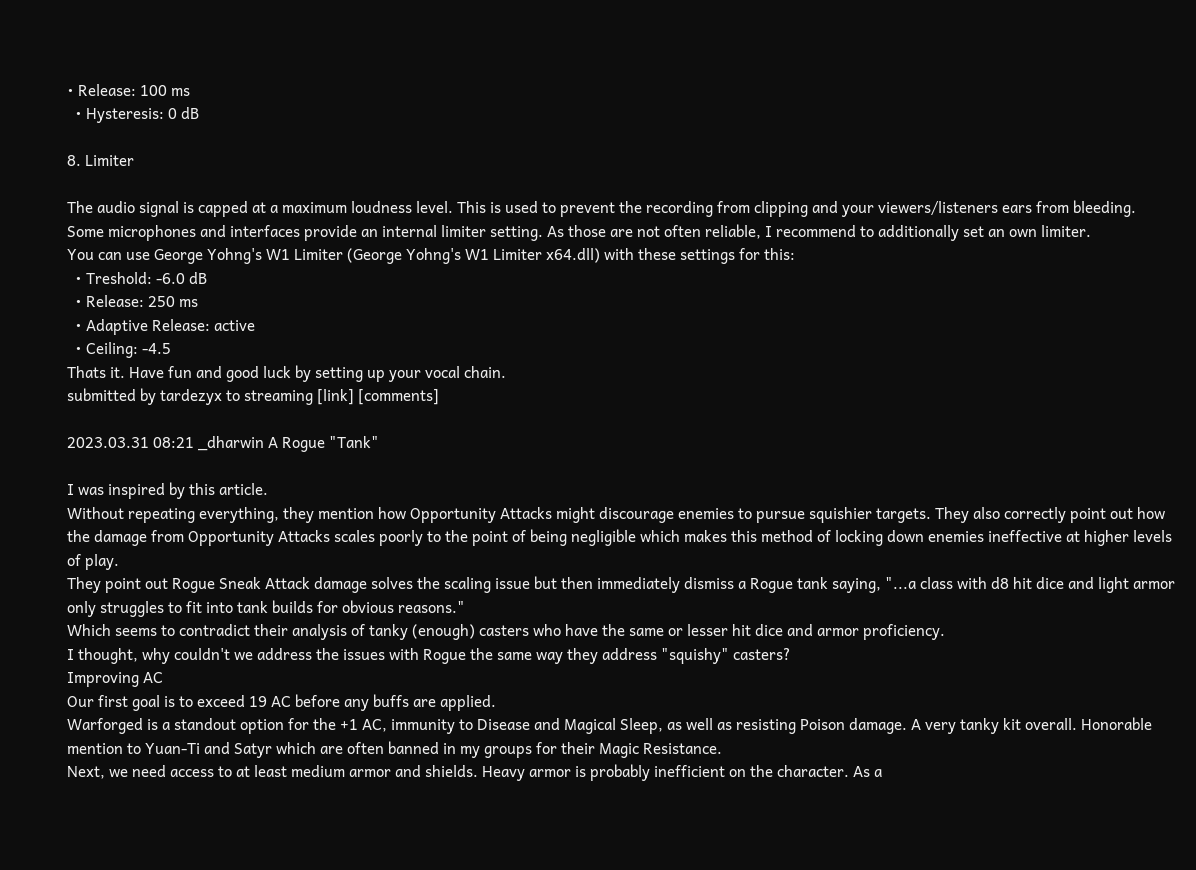• Release: 100 ms
  • Hysteresis: 0 dB

8. Limiter

The audio signal is capped at a maximum loudness level. This is used to prevent the recording from clipping and your viewers/listeners ears from bleeding.
Some microphones and interfaces provide an internal limiter setting. As those are not often reliable, I recommend to additionally set an own limiter.
You can use George Yohng's W1 Limiter (George Yohng's W1 Limiter x64.dll) with these settings for this:
  • Treshold: -6.0 dB
  • Release: 250 ms
  • Adaptive Release: active
  • Ceiling: -4.5
Thats it. Have fun and good luck by setting up your vocal chain.
submitted by tardezyx to streaming [link] [comments]

2023.03.31 08:21 _dharwin A Rogue "Tank"

I was inspired by this article.
Without repeating everything, they mention how Opportunity Attacks might discourage enemies to pursue squishier targets. They also correctly point out how the damage from Opportunity Attacks scales poorly to the point of being negligible which makes this method of locking down enemies ineffective at higher levels of play.
They point out Rogue Sneak Attack damage solves the scaling issue but then immediately dismiss a Rogue tank saying, "...a class with d8 hit dice and light armor only struggles to fit into tank builds for obvious reasons."
Which seems to contradict their analysis of tanky (enough) casters who have the same or lesser hit dice and armor proficiency.
I thought, why couldn't we address the issues with Rogue the same way they address "squishy" casters?
Improving AC
Our first goal is to exceed 19 AC before any buffs are applied.
Warforged is a standout option for the +1 AC, immunity to Disease and Magical Sleep, as well as resisting Poison damage. A very tanky kit overall. Honorable mention to Yuan-Ti and Satyr which are often banned in my groups for their Magic Resistance.
Next, we need access to at least medium armor and shields. Heavy armor is probably inefficient on the character. As a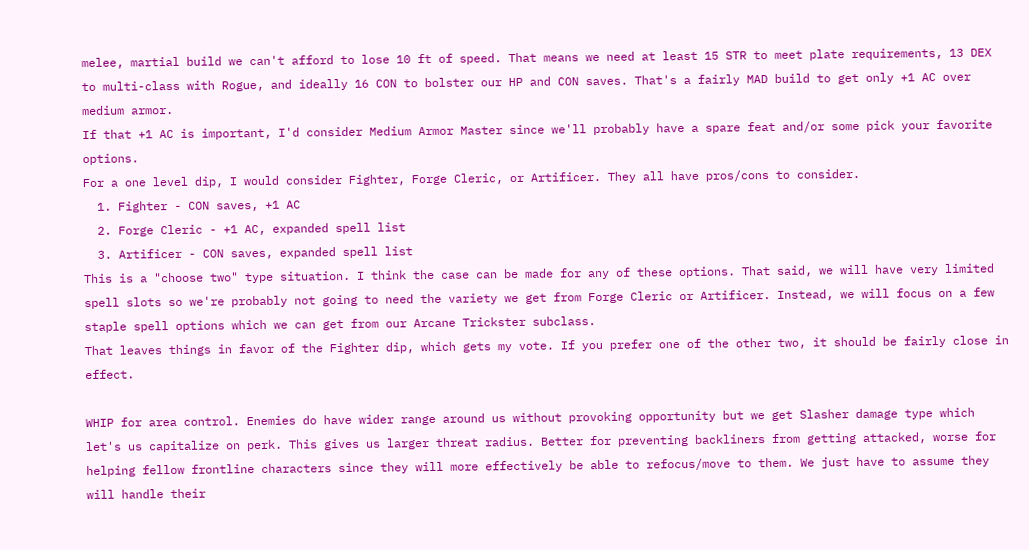melee, martial build we can't afford to lose 10 ft of speed. That means we need at least 15 STR to meet plate requirements, 13 DEX to multi-class with Rogue, and ideally 16 CON to bolster our HP and CON saves. That's a fairly MAD build to get only +1 AC over medium armor.
If that +1 AC is important, I'd consider Medium Armor Master since we'll probably have a spare feat and/or some pick your favorite options.
For a one level dip, I would consider Fighter, Forge Cleric, or Artificer. They all have pros/cons to consider.
  1. Fighter - CON saves, +1 AC
  2. Forge Cleric - +1 AC, expanded spell list
  3. Artificer - CON saves, expanded spell list
This is a "choose two" type situation. I think the case can be made for any of these options. That said, we will have very limited spell slots so we're probably not going to need the variety we get from Forge Cleric or Artificer. Instead, we will focus on a few staple spell options which we can get from our Arcane Trickster subclass.
That leaves things in favor of the Fighter dip, which gets my vote. If you prefer one of the other two, it should be fairly close in effect.

WHIP for area control. Enemies do have wider range around us without provoking opportunity but we get Slasher damage type which let's us capitalize on perk. This gives us larger threat radius. Better for preventing backliners from getting attacked, worse for helping fellow frontline characters since they will more effectively be able to refocus/move to them. We just have to assume they will handle their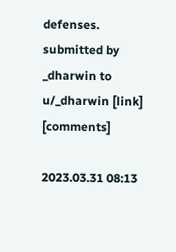defenses.
submitted by _dharwin to u/_dharwin [link] [comments]

2023.03.31 08:13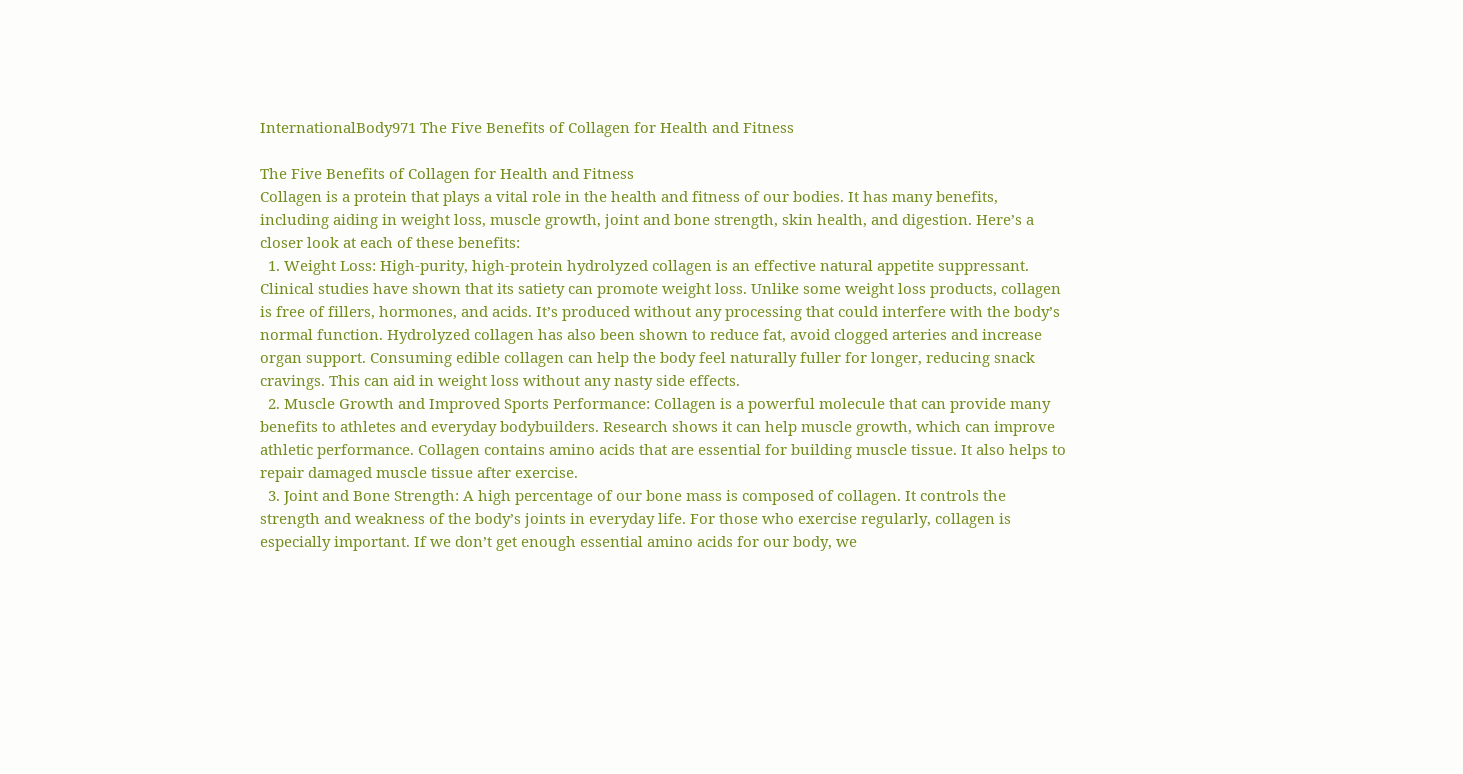InternationalBody971 The Five Benefits of Collagen for Health and Fitness

The Five Benefits of Collagen for Health and Fitness
Collagen is a protein that plays a vital role in the health and fitness of our bodies. It has many benefits, including aiding in weight loss, muscle growth, joint and bone strength, skin health, and digestion. Here’s a closer look at each of these benefits:
  1. Weight Loss: High-purity, high-protein hydrolyzed collagen is an effective natural appetite suppressant. Clinical studies have shown that its satiety can promote weight loss. Unlike some weight loss products, collagen is free of fillers, hormones, and acids. It’s produced without any processing that could interfere with the body’s normal function. Hydrolyzed collagen has also been shown to reduce fat, avoid clogged arteries and increase organ support. Consuming edible collagen can help the body feel naturally fuller for longer, reducing snack cravings. This can aid in weight loss without any nasty side effects.
  2. Muscle Growth and Improved Sports Performance: Collagen is a powerful molecule that can provide many benefits to athletes and everyday bodybuilders. Research shows it can help muscle growth, which can improve athletic performance. Collagen contains amino acids that are essential for building muscle tissue. It also helps to repair damaged muscle tissue after exercise.
  3. Joint and Bone Strength: A high percentage of our bone mass is composed of collagen. It controls the strength and weakness of the body’s joints in everyday life. For those who exercise regularly, collagen is especially important. If we don’t get enough essential amino acids for our body, we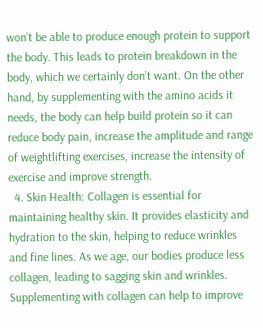won’t be able to produce enough protein to support the body. This leads to protein breakdown in the body, which we certainly don’t want. On the other hand, by supplementing with the amino acids it needs, the body can help build protein so it can reduce body pain, increase the amplitude and range of weightlifting exercises, increase the intensity of exercise and improve strength.
  4. Skin Health: Collagen is essential for maintaining healthy skin. It provides elasticity and hydration to the skin, helping to reduce wrinkles and fine lines. As we age, our bodies produce less collagen, leading to sagging skin and wrinkles. Supplementing with collagen can help to improve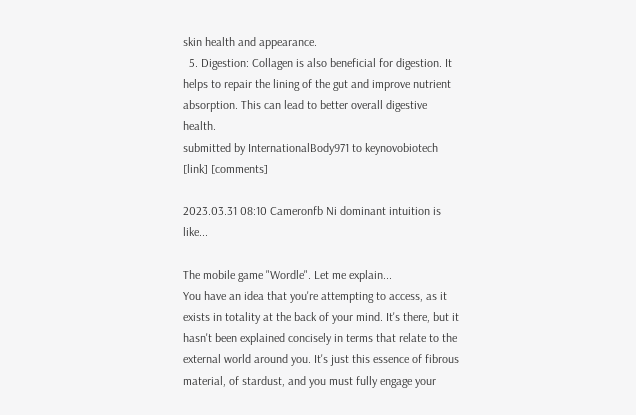skin health and appearance.
  5. Digestion: Collagen is also beneficial for digestion. It helps to repair the lining of the gut and improve nutrient absorption. This can lead to better overall digestive health.
submitted by InternationalBody971 to keynovobiotech [link] [comments]

2023.03.31 08:10 Cameronfb Ni dominant intuition is like...

The mobile game "Wordle". Let me explain...
You have an idea that you're attempting to access, as it exists in totality at the back of your mind. It's there, but it hasn't been explained concisely in terms that relate to the external world around you. It's just this essence of fibrous material, of stardust, and you must fully engage your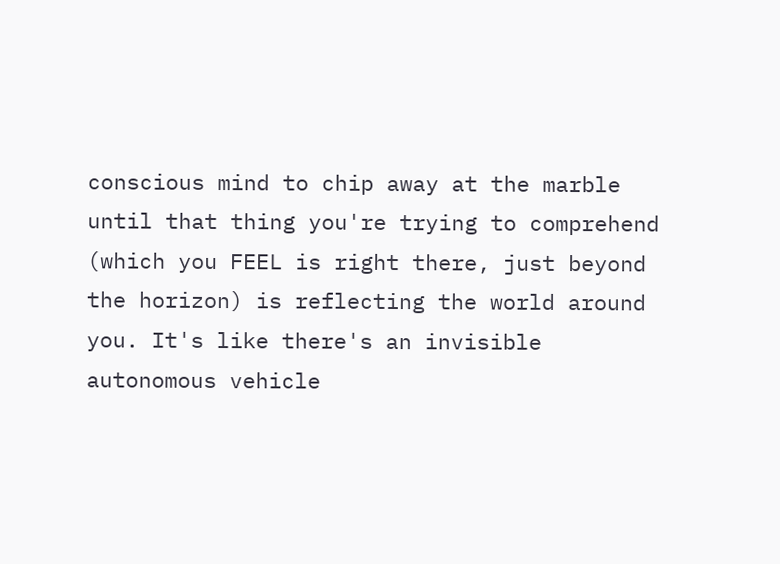conscious mind to chip away at the marble until that thing you're trying to comprehend (which you FEEL is right there, just beyond the horizon) is reflecting the world around you. It's like there's an invisible autonomous vehicle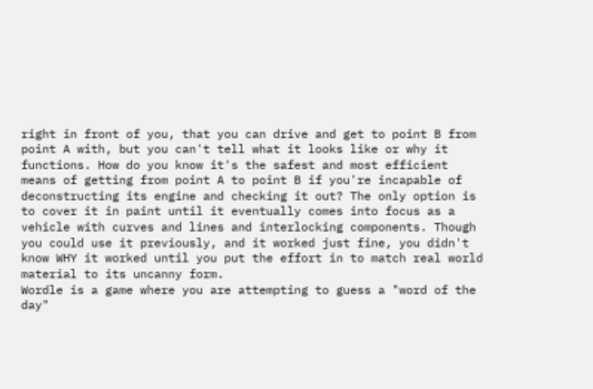right in front of you, that you can drive and get to point B from point A with, but you can't tell what it looks like or why it functions. How do you know it's the safest and most efficient means of getting from point A to point B if you're incapable of deconstructing its engine and checking it out? The only option is to cover it in paint until it eventually comes into focus as a vehicle with curves and lines and interlocking components. Though you could use it previously, and it worked just fine, you didn't know WHY it worked until you put the effort in to match real world material to its uncanny form.
Wordle is a game where you are attempting to guess a "word of the day"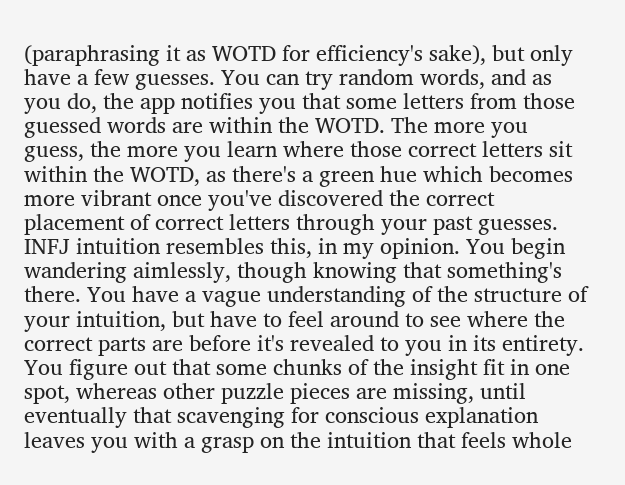(paraphrasing it as WOTD for efficiency's sake), but only have a few guesses. You can try random words, and as you do, the app notifies you that some letters from those guessed words are within the WOTD. The more you guess, the more you learn where those correct letters sit within the WOTD, as there's a green hue which becomes more vibrant once you've discovered the correct placement of correct letters through your past guesses. INFJ intuition resembles this, in my opinion. You begin wandering aimlessly, though knowing that something's there. You have a vague understanding of the structure of your intuition, but have to feel around to see where the correct parts are before it's revealed to you in its entirety. You figure out that some chunks of the insight fit in one spot, whereas other puzzle pieces are missing, until eventually that scavenging for conscious explanation leaves you with a grasp on the intuition that feels whole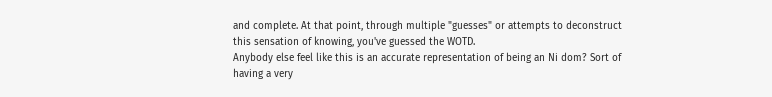and complete. At that point, through multiple "guesses" or attempts to deconstruct this sensation of knowing, you've guessed the WOTD.
Anybody else feel like this is an accurate representation of being an Ni dom? Sort of having a very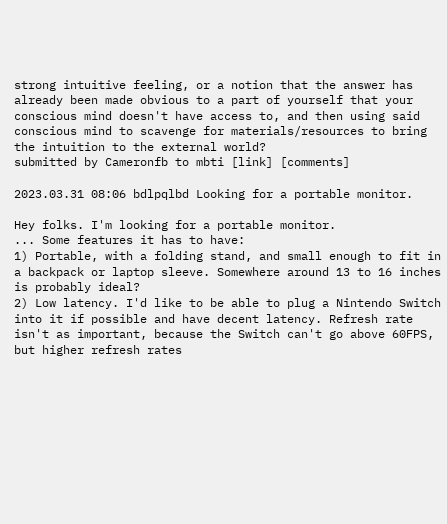strong intuitive feeling, or a notion that the answer has already been made obvious to a part of yourself that your conscious mind doesn't have access to, and then using said conscious mind to scavenge for materials/resources to bring the intuition to the external world?
submitted by Cameronfb to mbti [link] [comments]

2023.03.31 08:06 bdlpqlbd Looking for a portable monitor.

Hey folks. I'm looking for a portable monitor.
... Some features it has to have:
1) Portable, with a folding stand, and small enough to fit in a backpack or laptop sleeve. Somewhere around 13 to 16 inches is probably ideal?
2) Low latency. I'd like to be able to plug a Nintendo Switch into it if possible and have decent latency. Refresh rate isn't as important, because the Switch can't go above 60FPS, but higher refresh rates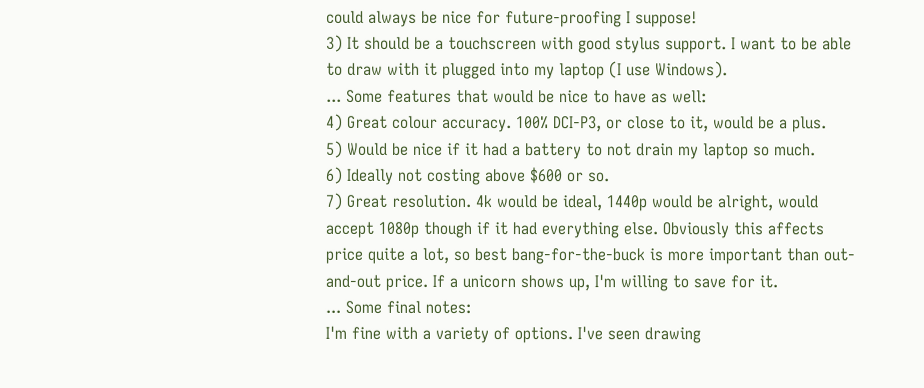could always be nice for future-proofing I suppose!
3) It should be a touchscreen with good stylus support. I want to be able to draw with it plugged into my laptop (I use Windows).
... Some features that would be nice to have as well:
4) Great colour accuracy. 100% DCI-P3, or close to it, would be a plus.
5) Would be nice if it had a battery to not drain my laptop so much.
6) Ideally not costing above $600 or so.
7) Great resolution. 4k would be ideal, 1440p would be alright, would accept 1080p though if it had everything else. Obviously this affects price quite a lot, so best bang-for-the-buck is more important than out-and-out price. If a unicorn shows up, I'm willing to save for it.
... Some final notes:
I'm fine with a variety of options. I've seen drawing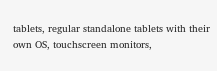tablets, regular standalone tablets with their own OS, touchscreen monitors,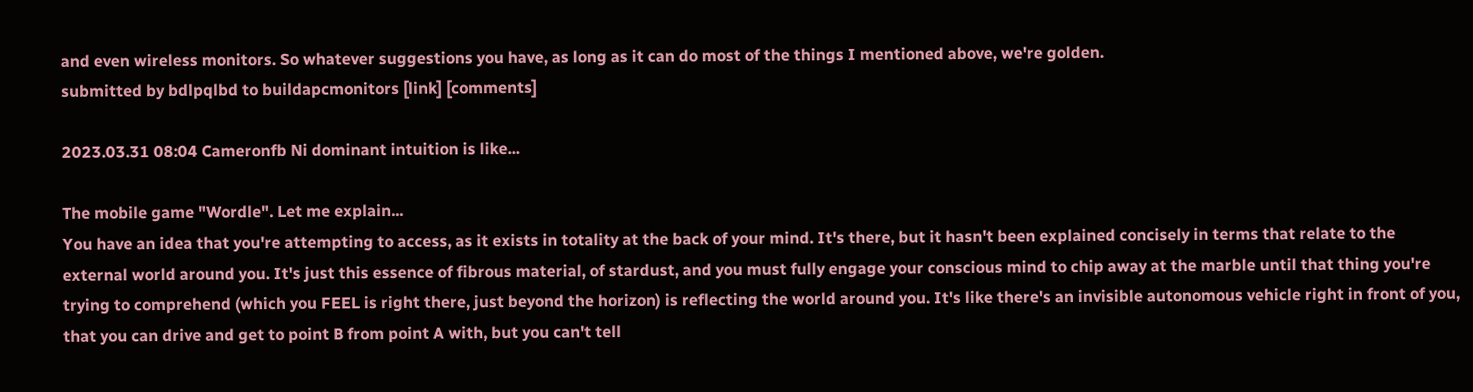and even wireless monitors. So whatever suggestions you have, as long as it can do most of the things I mentioned above, we're golden.
submitted by bdlpqlbd to buildapcmonitors [link] [comments]

2023.03.31 08:04 Cameronfb Ni dominant intuition is like...

The mobile game "Wordle". Let me explain...
You have an idea that you're attempting to access, as it exists in totality at the back of your mind. It's there, but it hasn't been explained concisely in terms that relate to the external world around you. It's just this essence of fibrous material, of stardust, and you must fully engage your conscious mind to chip away at the marble until that thing you're trying to comprehend (which you FEEL is right there, just beyond the horizon) is reflecting the world around you. It's like there's an invisible autonomous vehicle right in front of you, that you can drive and get to point B from point A with, but you can't tell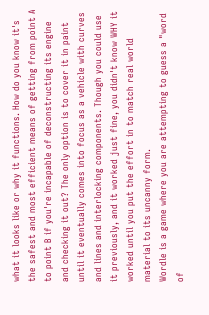what it looks like or why it functions. How do you know it's the safest and most efficient means of getting from point A to point B if you're incapable of deconstructing its engine and checking it out? The only option is to cover it in paint until it eventually comes into focus as a vehicle with curves and lines and interlocking components. Though you could use it previously, and it worked just fine, you didn't know WHY it worked until you put the effort in to match real world material to its uncanny form.
Wordle is a game where you are attempting to guess a "word of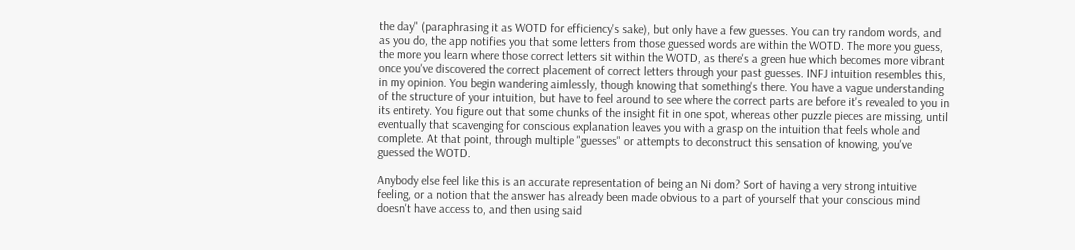the day" (paraphrasing it as WOTD for efficiency's sake), but only have a few guesses. You can try random words, and as you do, the app notifies you that some letters from those guessed words are within the WOTD. The more you guess, the more you learn where those correct letters sit within the WOTD, as there's a green hue which becomes more vibrant once you've discovered the correct placement of correct letters through your past guesses. INFJ intuition resembles this, in my opinion. You begin wandering aimlessly, though knowing that something's there. You have a vague understanding of the structure of your intuition, but have to feel around to see where the correct parts are before it's revealed to you in its entirety. You figure out that some chunks of the insight fit in one spot, whereas other puzzle pieces are missing, until eventually that scavenging for conscious explanation leaves you with a grasp on the intuition that feels whole and complete. At that point, through multiple "guesses" or attempts to deconstruct this sensation of knowing, you've guessed the WOTD.

Anybody else feel like this is an accurate representation of being an Ni dom? Sort of having a very strong intuitive feeling, or a notion that the answer has already been made obvious to a part of yourself that your conscious mind doesn't have access to, and then using said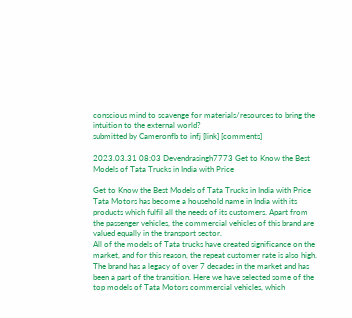conscious mind to scavenge for materials/resources to bring the intuition to the external world?
submitted by Cameronfb to infj [link] [comments]

2023.03.31 08:03 Devendrasingh7773 Get to Know the Best Models of Tata Trucks in India with Price

Get to Know the Best Models of Tata Trucks in India with Price
Tata Motors has become a household name in India with its products which fulfil all the needs of its customers. Apart from the passenger vehicles, the commercial vehicles of this brand are valued equally in the transport sector.
All of the models of Tata trucks have created significance on the market, and for this reason, the repeat customer rate is also high. The brand has a legacy of over 7 decades in the market and has been a part of the transition. Here we have selected some of the top models of Tata Motors commercial vehicles, which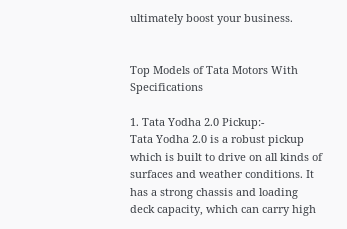ultimately boost your business.


Top Models of Tata Motors With Specifications

1. Tata Yodha 2.0 Pickup:-
Tata Yodha 2.0 is a robust pickup which is built to drive on all kinds of surfaces and weather conditions. It has a strong chassis and loading deck capacity, which can carry high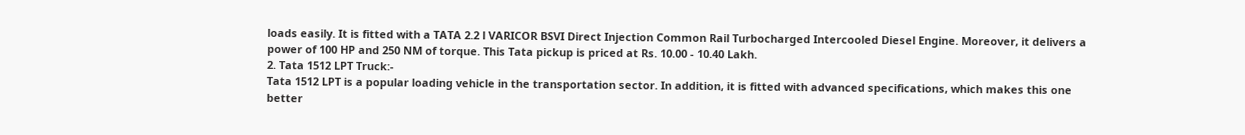loads easily. It is fitted with a TATA 2.2 l VARICOR BSVI Direct Injection Common Rail Turbocharged Intercooled Diesel Engine. Moreover, it delivers a power of 100 HP and 250 NM of torque. This Tata pickup is priced at Rs. 10.00 - 10.40 Lakh.
2. Tata 1512 LPT Truck:-
Tata 1512 LPT is a popular loading vehicle in the transportation sector. In addition, it is fitted with advanced specifications, which makes this one better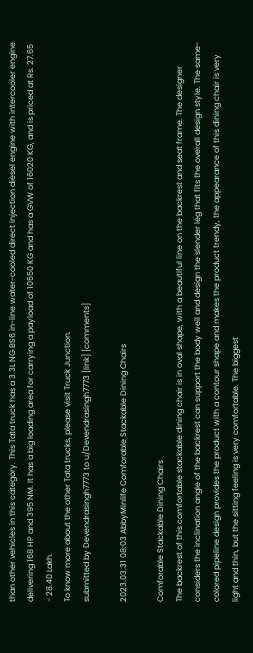than other vehicles in this category. This Tata truck has a 3.3L NG BS6 in-line water-cooled direct Injection diesel engine with intercooler engine delivering 168 HP and 395 NM. It has a big loading area for carrying a payload of 10550 KG and has a GVW of 16020 KG, and is priced at Rs. 27.65 - 28.40 Lakh.
To know more about the other Tata trucks, please visit Truck Junction.
submitted by Devendrasingh7773 to u/Devendrasingh7773 [link] [comments]

2023.03.31 08:03 AbbyMinlife Comforable Stackable Dining Chairs

Comforable Stackable Dining Chairs
The backrest of this comfortable stackable dining chair is in oval shape, with a beautiful line on the backrest and seat frame. The designer considers the inclination angle of the backrest can support the body well and design the slender leg that fits the overall design style. The same-colored pipeline design provides the product with a contour shape and makes the product trendy, the appearance of this dining chair is very light and thin, but the sitting feeling is very comfortable. The biggest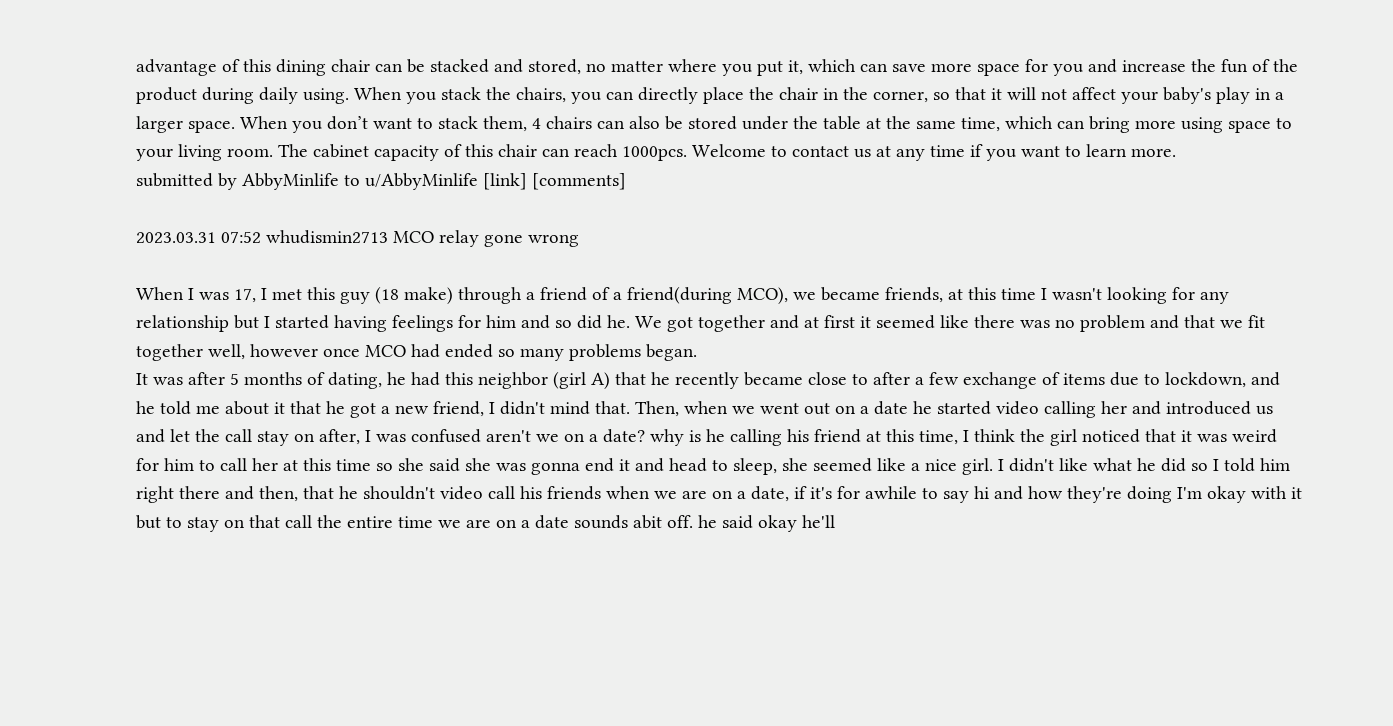advantage of this dining chair can be stacked and stored, no matter where you put it, which can save more space for you and increase the fun of the product during daily using. When you stack the chairs, you can directly place the chair in the corner, so that it will not affect your baby's play in a larger space. When you don’t want to stack them, 4 chairs can also be stored under the table at the same time, which can bring more using space to your living room. The cabinet capacity of this chair can reach 1000pcs. Welcome to contact us at any time if you want to learn more.
submitted by AbbyMinlife to u/AbbyMinlife [link] [comments]

2023.03.31 07:52 whudismin2713 MCO relay gone wrong

When I was 17, I met this guy (18 make) through a friend of a friend(during MCO), we became friends, at this time I wasn't looking for any relationship but I started having feelings for him and so did he. We got together and at first it seemed like there was no problem and that we fit together well, however once MCO had ended so many problems began.
It was after 5 months of dating, he had this neighbor (girl A) that he recently became close to after a few exchange of items due to lockdown, and he told me about it that he got a new friend, I didn't mind that. Then, when we went out on a date he started video calling her and introduced us and let the call stay on after, I was confused aren't we on a date? why is he calling his friend at this time, I think the girl noticed that it was weird for him to call her at this time so she said she was gonna end it and head to sleep, she seemed like a nice girl. I didn't like what he did so I told him right there and then, that he shouldn't video call his friends when we are on a date, if it's for awhile to say hi and how they're doing I'm okay with it but to stay on that call the entire time we are on a date sounds abit off. he said okay he'll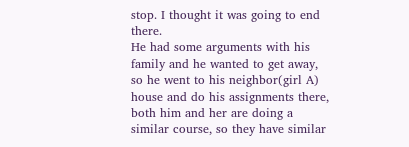stop. I thought it was going to end there.
He had some arguments with his family and he wanted to get away, so he went to his neighbor(girl A) house and do his assignments there, both him and her are doing a similar course, so they have similar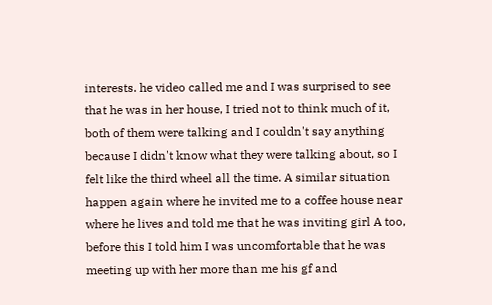interests. he video called me and I was surprised to see that he was in her house, I tried not to think much of it, both of them were talking and I couldn't say anything because I didn't know what they were talking about, so I felt like the third wheel all the time. A similar situation happen again where he invited me to a coffee house near where he lives and told me that he was inviting girl A too, before this I told him I was uncomfortable that he was meeting up with her more than me his gf and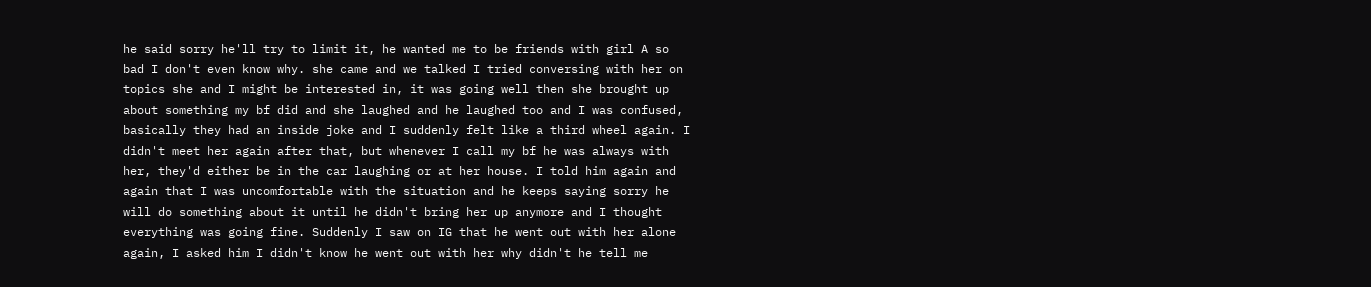he said sorry he'll try to limit it, he wanted me to be friends with girl A so bad I don't even know why. she came and we talked I tried conversing with her on topics she and I might be interested in, it was going well then she brought up about something my bf did and she laughed and he laughed too and I was confused, basically they had an inside joke and I suddenly felt like a third wheel again. I didn't meet her again after that, but whenever I call my bf he was always with her, they'd either be in the car laughing or at her house. I told him again and again that I was uncomfortable with the situation and he keeps saying sorry he will do something about it until he didn't bring her up anymore and I thought everything was going fine. Suddenly I saw on IG that he went out with her alone again, I asked him I didn't know he went out with her why didn't he tell me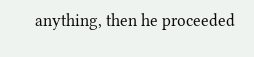anything, then he proceeded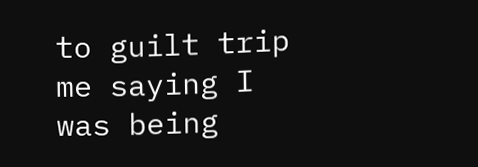to guilt trip me saying I was being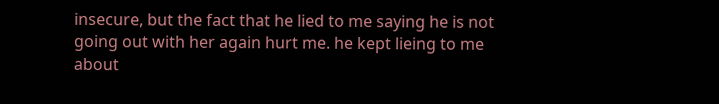insecure, but the fact that he lied to me saying he is not going out with her again hurt me. he kept lieing to me about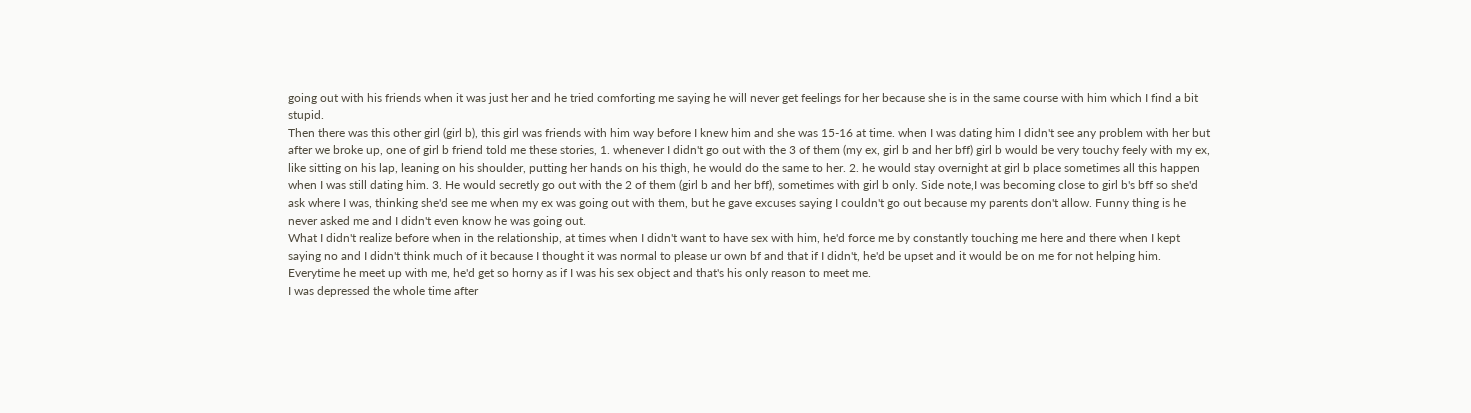going out with his friends when it was just her and he tried comforting me saying he will never get feelings for her because she is in the same course with him which I find a bit stupid.
Then there was this other girl (girl b), this girl was friends with him way before I knew him and she was 15-16 at time. when I was dating him I didn't see any problem with her but after we broke up, one of girl b friend told me these stories, 1. whenever I didn't go out with the 3 of them (my ex, girl b and her bff) girl b would be very touchy feely with my ex, like sitting on his lap, leaning on his shoulder, putting her hands on his thigh, he would do the same to her. 2. he would stay overnight at girl b place sometimes all this happen when I was still dating him. 3. He would secretly go out with the 2 of them (girl b and her bff), sometimes with girl b only. Side note,I was becoming close to girl b's bff so she'd ask where I was, thinking she'd see me when my ex was going out with them, but he gave excuses saying I couldn't go out because my parents don't allow. Funny thing is he never asked me and I didn't even know he was going out.
What I didn't realize before when in the relationship, at times when I didn't want to have sex with him, he'd force me by constantly touching me here and there when I kept saying no and I didn't think much of it because I thought it was normal to please ur own bf and that if I didn't, he'd be upset and it would be on me for not helping him. Everytime he meet up with me, he'd get so horny as if I was his sex object and that's his only reason to meet me.
I was depressed the whole time after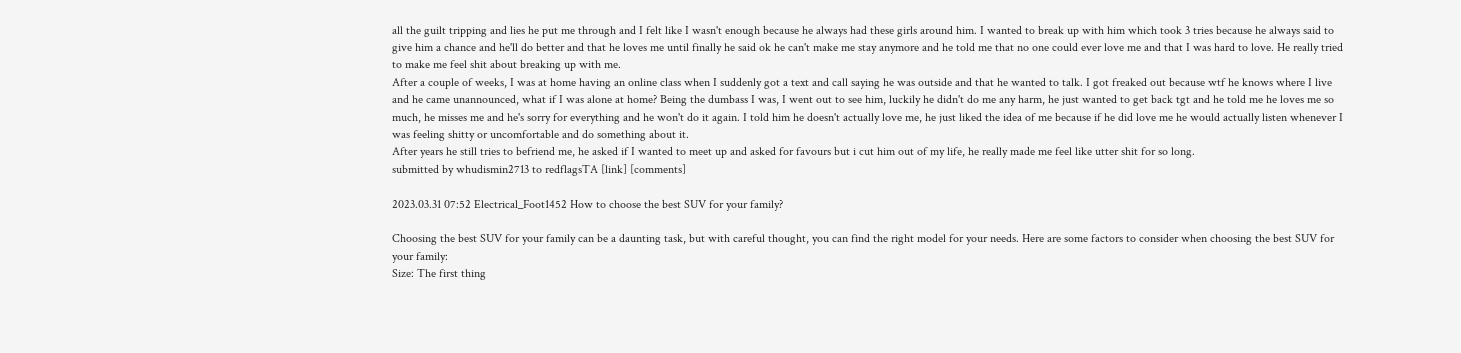all the guilt tripping and lies he put me through and I felt like I wasn't enough because he always had these girls around him. I wanted to break up with him which took 3 tries because he always said to give him a chance and he'll do better and that he loves me until finally he said ok he can't make me stay anymore and he told me that no one could ever love me and that I was hard to love. He really tried to make me feel shit about breaking up with me.
After a couple of weeks, I was at home having an online class when I suddenly got a text and call saying he was outside and that he wanted to talk. I got freaked out because wtf he knows where I live and he came unannounced, what if I was alone at home? Being the dumbass I was, I went out to see him, luckily he didn't do me any harm, he just wanted to get back tgt and he told me he loves me so much, he misses me and he's sorry for everything and he won't do it again. I told him he doesn't actually love me, he just liked the idea of me because if he did love me he would actually listen whenever I was feeling shitty or uncomfortable and do something about it.
After years he still tries to befriend me, he asked if I wanted to meet up and asked for favours but i cut him out of my life, he really made me feel like utter shit for so long.
submitted by whudismin2713 to redflagsTA [link] [comments]

2023.03.31 07:52 Electrical_Foot1452 How to choose the best SUV for your family?

Choosing the best SUV for your family can be a daunting task, but with careful thought, you can find the right model for your needs. Here are some factors to consider when choosing the best SUV for your family:
Size: The first thing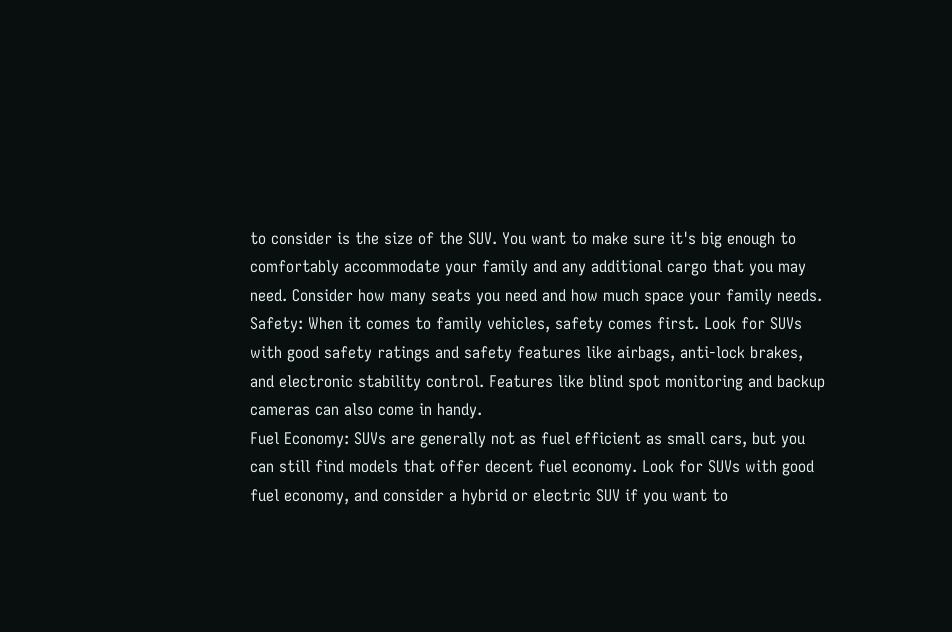to consider is the size of the SUV. You want to make sure it's big enough to comfortably accommodate your family and any additional cargo that you may need. Consider how many seats you need and how much space your family needs.
Safety: When it comes to family vehicles, safety comes first. Look for SUVs with good safety ratings and safety features like airbags, anti-lock brakes, and electronic stability control. Features like blind spot monitoring and backup cameras can also come in handy.
Fuel Economy: SUVs are generally not as fuel efficient as small cars, but you can still find models that offer decent fuel economy. Look for SUVs with good fuel economy, and consider a hybrid or electric SUV if you want to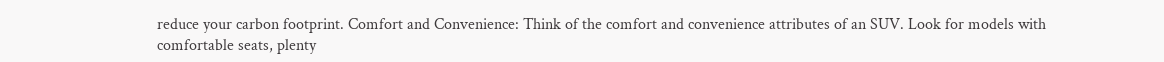reduce your carbon footprint. Comfort and Convenience: Think of the comfort and convenience attributes of an SUV. Look for models with comfortable seats, plenty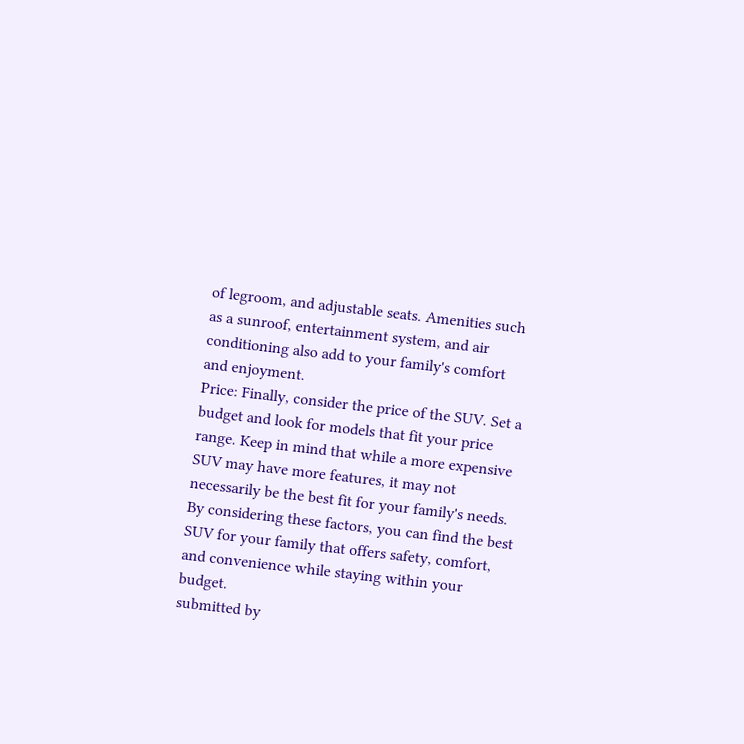of legroom, and adjustable seats. Amenities such as a sunroof, entertainment system, and air conditioning also add to your family's comfort and enjoyment.
Price: Finally, consider the price of the SUV. Set a budget and look for models that fit your price range. Keep in mind that while a more expensive SUV may have more features, it may not necessarily be the best fit for your family's needs. By considering these factors, you can find the best SUV for your family that offers safety, comfort, and convenience while staying within your budget.
submitted by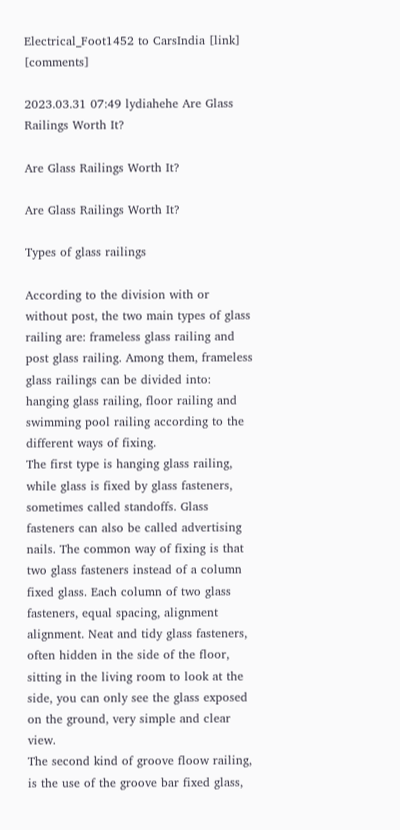Electrical_Foot1452 to CarsIndia [link] [comments]

2023.03.31 07:49 lydiahehe Are Glass Railings Worth It?

Are Glass Railings Worth It?

Are Glass Railings Worth It?

Types of glass railings

According to the division with or without post, the two main types of glass railing are: frameless glass railing and post glass railing. Among them, frameless glass railings can be divided into: hanging glass railing, floor railing and swimming pool railing according to the different ways of fixing.
The first type is hanging glass railing, while glass is fixed by glass fasteners, sometimes called standoffs. Glass fasteners can also be called advertising nails. The common way of fixing is that two glass fasteners instead of a column fixed glass. Each column of two glass fasteners, equal spacing, alignment alignment. Neat and tidy glass fasteners, often hidden in the side of the floor, sitting in the living room to look at the side, you can only see the glass exposed on the ground, very simple and clear view.
The second kind of groove floow railing, is the use of the groove bar fixed glass,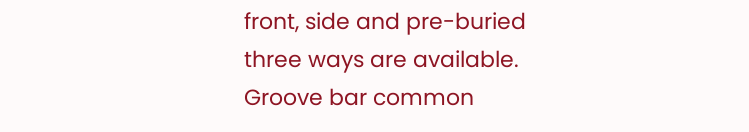front, side and pre-buried three ways are available. Groove bar common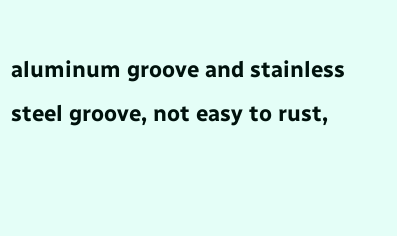aluminum groove and stainless steel groove, not easy to rust,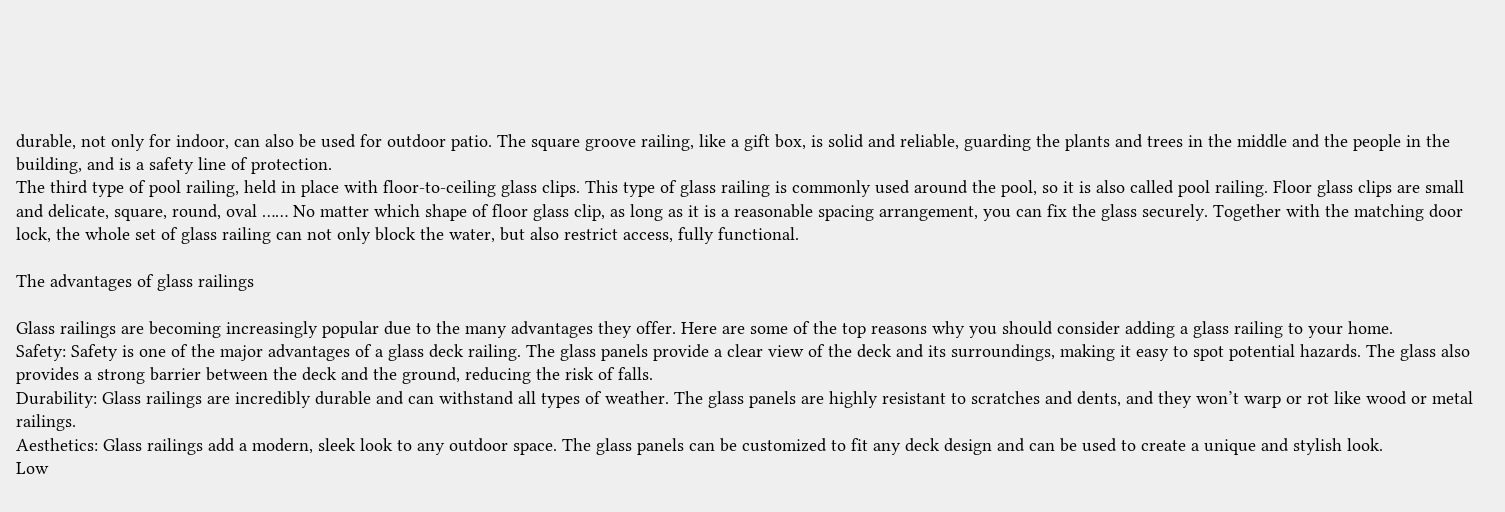durable, not only for indoor, can also be used for outdoor patio. The square groove railing, like a gift box, is solid and reliable, guarding the plants and trees in the middle and the people in the building, and is a safety line of protection.
The third type of pool railing, held in place with floor-to-ceiling glass clips. This type of glass railing is commonly used around the pool, so it is also called pool railing. Floor glass clips are small and delicate, square, round, oval …… No matter which shape of floor glass clip, as long as it is a reasonable spacing arrangement, you can fix the glass securely. Together with the matching door lock, the whole set of glass railing can not only block the water, but also restrict access, fully functional.

The advantages of glass railings

Glass railings are becoming increasingly popular due to the many advantages they offer. Here are some of the top reasons why you should consider adding a glass railing to your home.
Safety: Safety is one of the major advantages of a glass deck railing. The glass panels provide a clear view of the deck and its surroundings, making it easy to spot potential hazards. The glass also provides a strong barrier between the deck and the ground, reducing the risk of falls.
Durability: Glass railings are incredibly durable and can withstand all types of weather. The glass panels are highly resistant to scratches and dents, and they won’t warp or rot like wood or metal railings.
Aesthetics: Glass railings add a modern, sleek look to any outdoor space. The glass panels can be customized to fit any deck design and can be used to create a unique and stylish look.
Low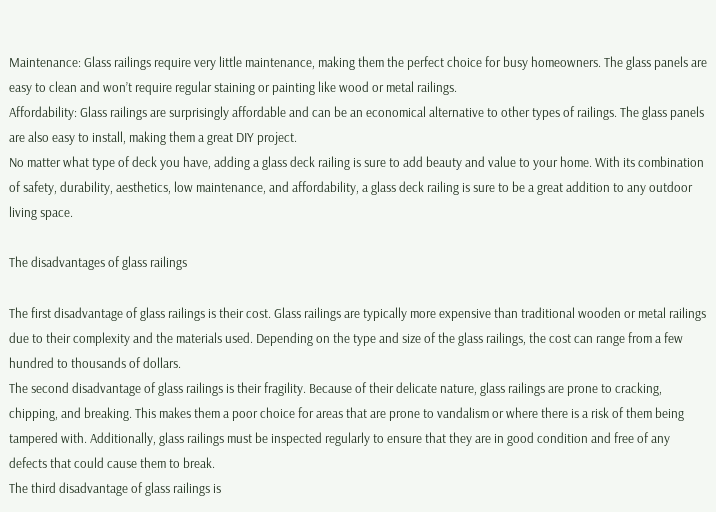Maintenance: Glass railings require very little maintenance, making them the perfect choice for busy homeowners. The glass panels are easy to clean and won’t require regular staining or painting like wood or metal railings.
Affordability: Glass railings are surprisingly affordable and can be an economical alternative to other types of railings. The glass panels are also easy to install, making them a great DIY project.
No matter what type of deck you have, adding a glass deck railing is sure to add beauty and value to your home. With its combination of safety, durability, aesthetics, low maintenance, and affordability, a glass deck railing is sure to be a great addition to any outdoor living space.

The disadvantages of glass railings

The first disadvantage of glass railings is their cost. Glass railings are typically more expensive than traditional wooden or metal railings due to their complexity and the materials used. Depending on the type and size of the glass railings, the cost can range from a few hundred to thousands of dollars.
The second disadvantage of glass railings is their fragility. Because of their delicate nature, glass railings are prone to cracking, chipping, and breaking. This makes them a poor choice for areas that are prone to vandalism or where there is a risk of them being tampered with. Additionally, glass railings must be inspected regularly to ensure that they are in good condition and free of any defects that could cause them to break.
The third disadvantage of glass railings is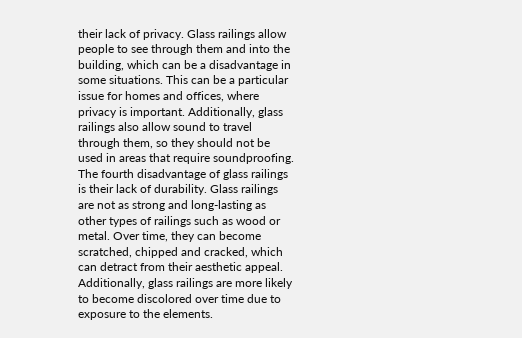their lack of privacy. Glass railings allow people to see through them and into the building, which can be a disadvantage in some situations. This can be a particular issue for homes and offices, where privacy is important. Additionally, glass railings also allow sound to travel through them, so they should not be used in areas that require soundproofing.
The fourth disadvantage of glass railings is their lack of durability. Glass railings are not as strong and long-lasting as other types of railings such as wood or metal. Over time, they can become scratched, chipped and cracked, which can detract from their aesthetic appeal. Additionally, glass railings are more likely to become discolored over time due to exposure to the elements.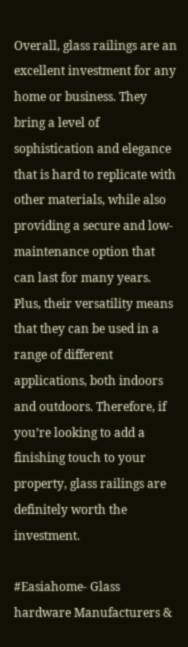Overall, glass railings are an excellent investment for any home or business. They bring a level of sophistication and elegance that is hard to replicate with other materials, while also providing a secure and low-maintenance option that can last for many years. Plus, their versatility means that they can be used in a range of different applications, both indoors and outdoors. Therefore, if you’re looking to add a finishing touch to your property, glass railings are definitely worth the investment.

#Easiahome- Glass hardware Manufacturers &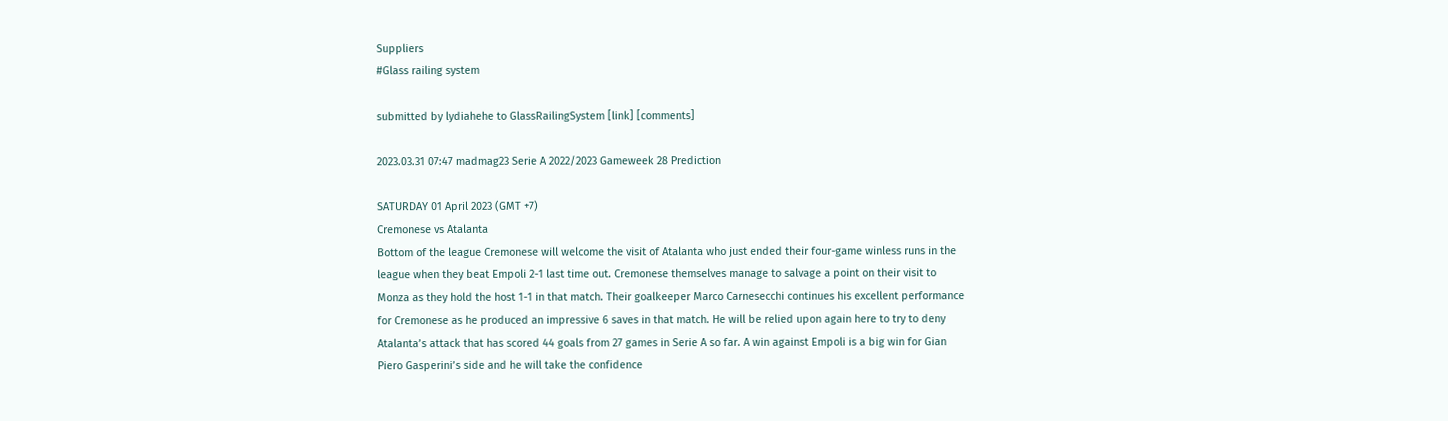Suppliers
#Glass railing system

submitted by lydiahehe to GlassRailingSystem [link] [comments]

2023.03.31 07:47 madmag23 Serie A 2022/2023 Gameweek 28 Prediction

SATURDAY 01 April 2023 (GMT +7)
Cremonese vs Atalanta
Bottom of the league Cremonese will welcome the visit of Atalanta who just ended their four-game winless runs in the league when they beat Empoli 2-1 last time out. Cremonese themselves manage to salvage a point on their visit to Monza as they hold the host 1-1 in that match. Their goalkeeper Marco Carnesecchi continues his excellent performance for Cremonese as he produced an impressive 6 saves in that match. He will be relied upon again here to try to deny Atalanta’s attack that has scored 44 goals from 27 games in Serie A so far. A win against Empoli is a big win for Gian Piero Gasperini’s side and he will take the confidence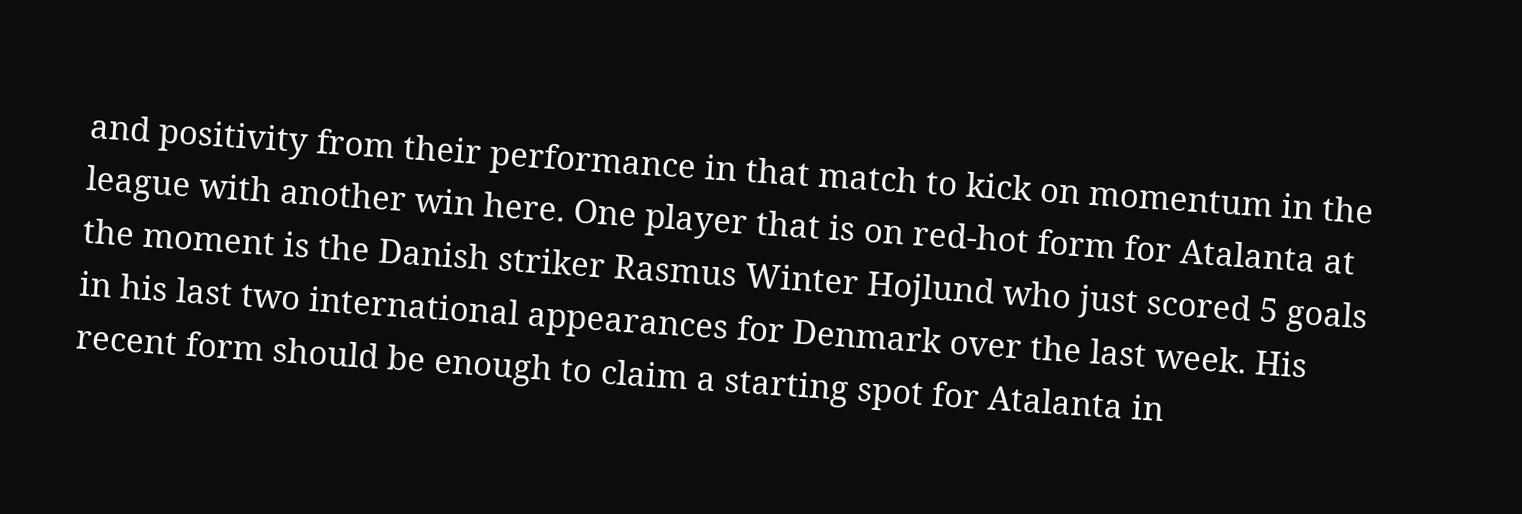and positivity from their performance in that match to kick on momentum in the league with another win here. One player that is on red-hot form for Atalanta at the moment is the Danish striker Rasmus Winter Hojlund who just scored 5 goals in his last two international appearances for Denmark over the last week. His recent form should be enough to claim a starting spot for Atalanta in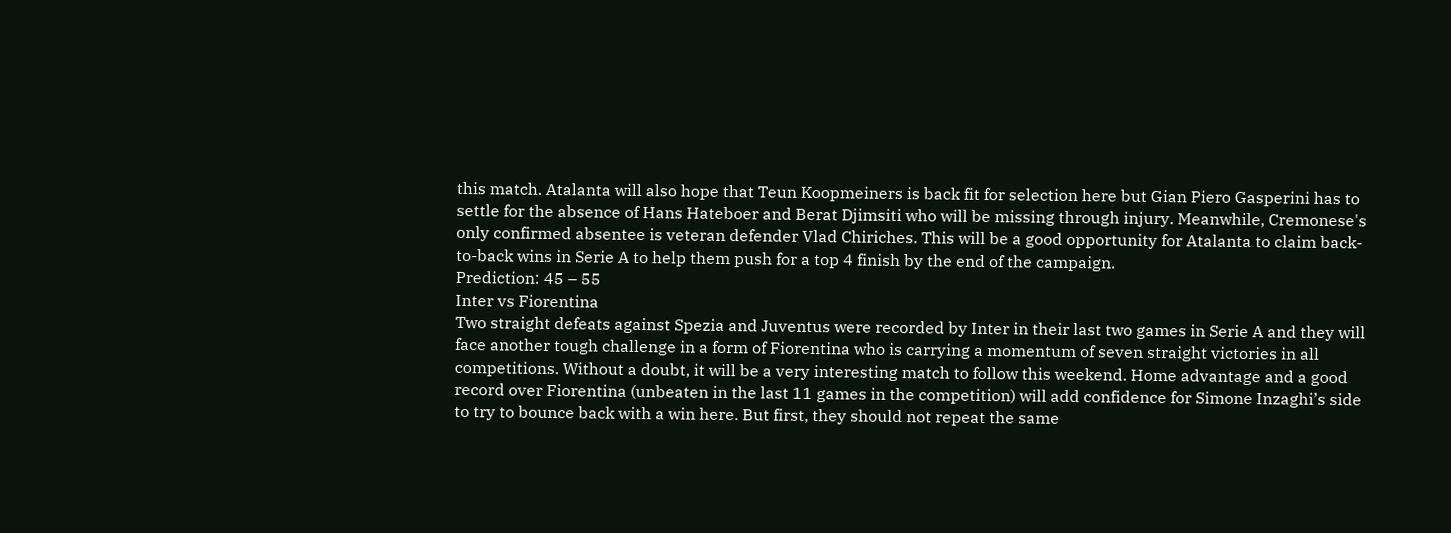this match. Atalanta will also hope that Teun Koopmeiners is back fit for selection here but Gian Piero Gasperini has to settle for the absence of Hans Hateboer and Berat Djimsiti who will be missing through injury. Meanwhile, Cremonese's only confirmed absentee is veteran defender Vlad Chiriches. This will be a good opportunity for Atalanta to claim back-to-back wins in Serie A to help them push for a top 4 finish by the end of the campaign.
Prediction: 45 – 55
Inter vs Fiorentina
Two straight defeats against Spezia and Juventus were recorded by Inter in their last two games in Serie A and they will face another tough challenge in a form of Fiorentina who is carrying a momentum of seven straight victories in all competitions. Without a doubt, it will be a very interesting match to follow this weekend. Home advantage and a good record over Fiorentina (unbeaten in the last 11 games in the competition) will add confidence for Simone Inzaghi’s side to try to bounce back with a win here. But first, they should not repeat the same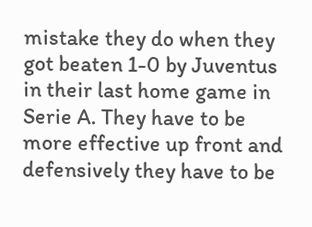mistake they do when they got beaten 1-0 by Juventus in their last home game in Serie A. They have to be more effective up front and defensively they have to be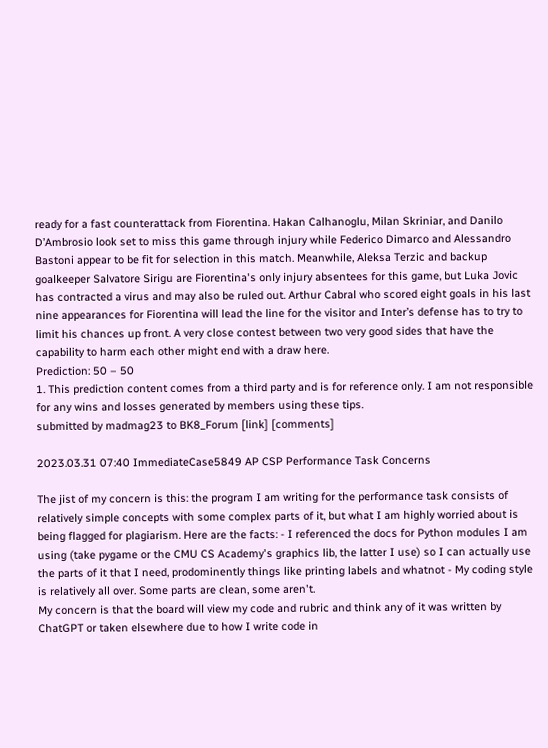ready for a fast counterattack from Fiorentina. Hakan Calhanoglu, Milan Skriniar, and Danilo D’Ambrosio look set to miss this game through injury while Federico Dimarco and Alessandro Bastoni appear to be fit for selection in this match. Meanwhile, Aleksa Terzic and backup goalkeeper Salvatore Sirigu are Fiorentina's only injury absentees for this game, but Luka Jovic has contracted a virus and may also be ruled out. Arthur Cabral who scored eight goals in his last nine appearances for Fiorentina will lead the line for the visitor and Inter’s defense has to try to limit his chances up front. A very close contest between two very good sides that have the capability to harm each other might end with a draw here.
Prediction: 50 – 50
1. This prediction content comes from a third party and is for reference only. I am not responsible for any wins and losses generated by members using these tips.
submitted by madmag23 to BK8_Forum [link] [comments]

2023.03.31 07:40 ImmediateCase5849 AP CSP Performance Task Concerns

The jist of my concern is this: the program I am writing for the performance task consists of relatively simple concepts with some complex parts of it, but what I am highly worried about is being flagged for plagiarism. Here are the facts: - I referenced the docs for Python modules I am using (take pygame or the CMU CS Academy's graphics lib, the latter I use) so I can actually use the parts of it that I need, prodominently things like printing labels and whatnot - My coding style is relatively all over. Some parts are clean, some aren't.
My concern is that the board will view my code and rubric and think any of it was written by ChatGPT or taken elsewhere due to how I write code in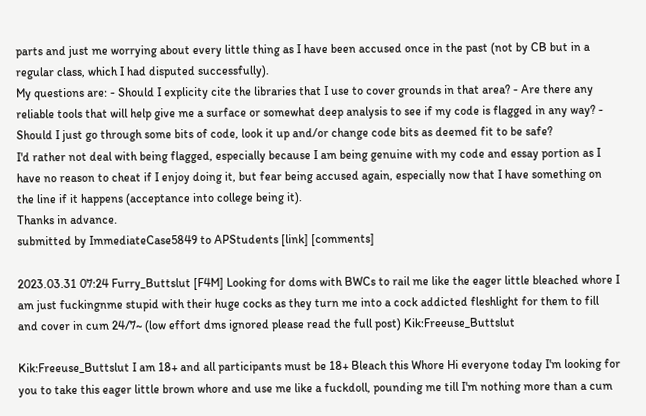parts and just me worrying about every little thing as I have been accused once in the past (not by CB but in a regular class, which I had disputed successfully).
My questions are: - Should I explicity cite the libraries that I use to cover grounds in that area? - Are there any reliable tools that will help give me a surface or somewhat deep analysis to see if my code is flagged in any way? - Should I just go through some bits of code, look it up and/or change code bits as deemed fit to be safe?
I'd rather not deal with being flagged, especially because I am being genuine with my code and essay portion as I have no reason to cheat if I enjoy doing it, but fear being accused again, especially now that I have something on the line if it happens (acceptance into college being it).
Thanks in advance.
submitted by ImmediateCase5849 to APStudents [link] [comments]

2023.03.31 07:24 Furry_Buttslut [F4M] Looking for doms with BWCs to rail me like the eager little bleached whore I am just fuckingnme stupid with their huge cocks as they turn me into a cock addicted fleshlight for them to fill and cover in cum 24/7~ (low effort dms ignored please read the full post) Kik:Freeuse_Buttslut

Kik:Freeuse_Buttslut I am 18+ and all participants must be 18+ Bleach this Whore Hi everyone today I'm looking for you to take this eager little brown whore and use me like a fuckdoll, pounding me till I'm nothing more than a cum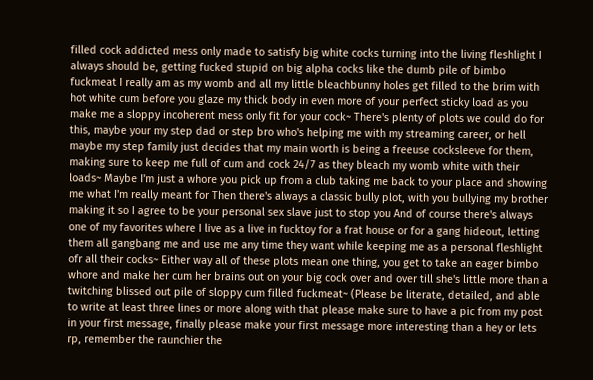filled cock addicted mess only made to satisfy big white cocks turning into the living fleshlight I always should be, getting fucked stupid on big alpha cocks like the dumb pile of bimbo fuckmeat I really am as my womb and all my little bleachbunny holes get filled to the brim with hot white cum before you glaze my thick body in even more of your perfect sticky load as you make me a sloppy incoherent mess only fit for your cock~ There's plenty of plots we could do for this, maybe your my step dad or step bro who's helping me with my streaming career, or hell maybe my step family just decides that my main worth is being a freeuse cocksleeve for them, making sure to keep me full of cum and cock 24/7 as they bleach my womb white with their loads~ Maybe I'm just a whore you pick up from a club taking me back to your place and showing me what I'm really meant for Then there's always a classic bully plot, with you bullying my brother making it so I agree to be your personal sex slave just to stop you And of course there's always one of my favorites where I live as a live in fucktoy for a frat house or for a gang hideout, letting them all gangbang me and use me any time they want while keeping me as a personal fleshlight ofr all their cocks~ Either way all of these plots mean one thing, you get to take an eager bimbo whore and make her cum her brains out on your big cock over and over till she's little more than a twitching blissed out pile of sloppy cum filled fuckmeat~ (Please be literate, detailed, and able to write at least three lines or more along with that please make sure to have a pic from my post in your first message, finally please make your first message more interesting than a hey or lets rp, remember the raunchier the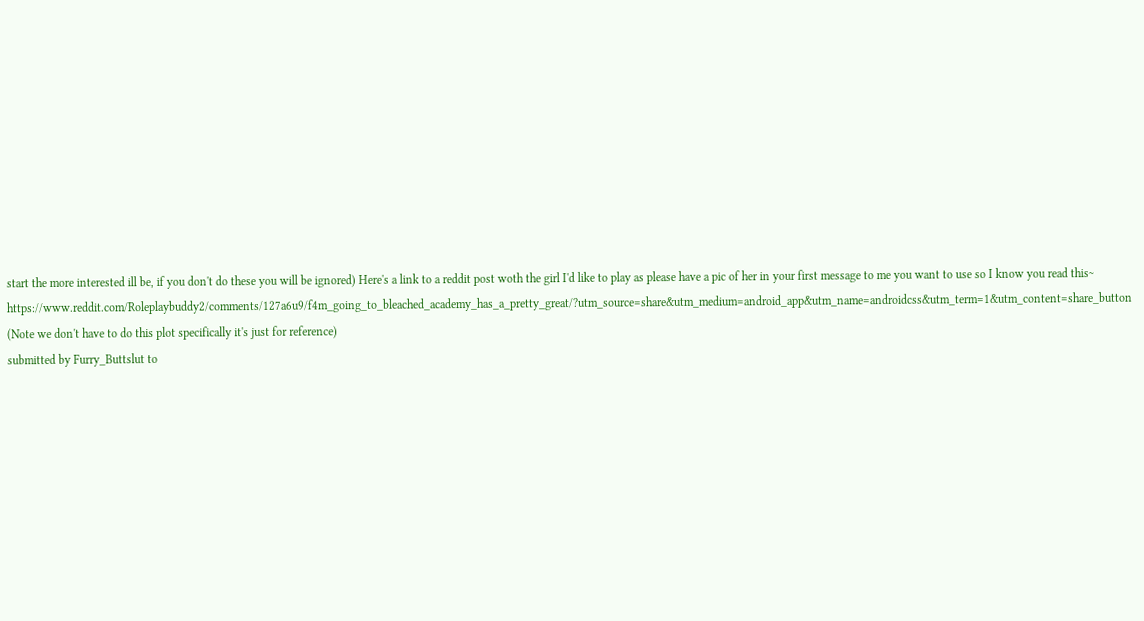start the more interested ill be, if you don't do these you will be ignored) Here's a link to a reddit post woth the girl I'd like to play as please have a pic of her in your first message to me you want to use so I know you read this~ https://www.reddit.com/Roleplaybuddy2/comments/127a6u9/f4m_going_to_bleached_academy_has_a_pretty_great/?utm_source=share&utm_medium=android_app&utm_name=androidcss&utm_term=1&utm_content=share_button (Note we don't have to do this plot specifically it's just for reference)
submitted by Furry_Buttslut to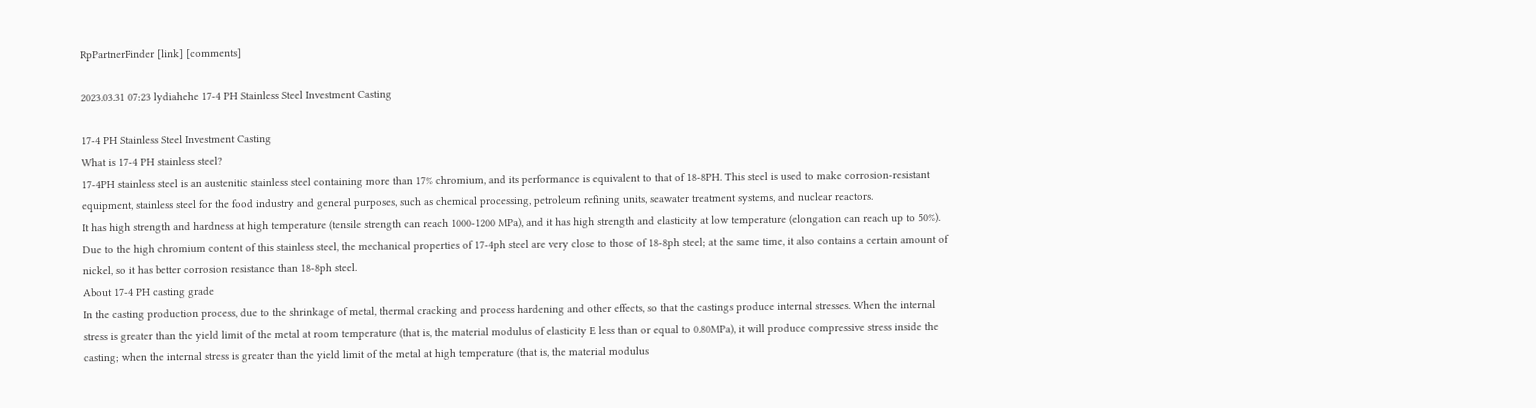RpPartnerFinder [link] [comments]

2023.03.31 07:23 lydiahehe 17-4 PH Stainless Steel Investment Casting

17-4 PH Stainless Steel Investment Casting
What is 17-4 PH stainless steel?
17-4PH stainless steel is an austenitic stainless steel containing more than 17% chromium, and its performance is equivalent to that of 18-8PH. This steel is used to make corrosion-resistant equipment, stainless steel for the food industry and general purposes, such as chemical processing, petroleum refining units, seawater treatment systems, and nuclear reactors.
It has high strength and hardness at high temperature (tensile strength can reach 1000-1200 MPa), and it has high strength and elasticity at low temperature (elongation can reach up to 50%). Due to the high chromium content of this stainless steel, the mechanical properties of 17-4ph steel are very close to those of 18-8ph steel; at the same time, it also contains a certain amount of nickel, so it has better corrosion resistance than 18-8ph steel.
About 17-4 PH casting grade
In the casting production process, due to the shrinkage of metal, thermal cracking and process hardening and other effects, so that the castings produce internal stresses. When the internal stress is greater than the yield limit of the metal at room temperature (that is, the material modulus of elasticity E less than or equal to 0.80MPa), it will produce compressive stress inside the casting; when the internal stress is greater than the yield limit of the metal at high temperature (that is, the material modulus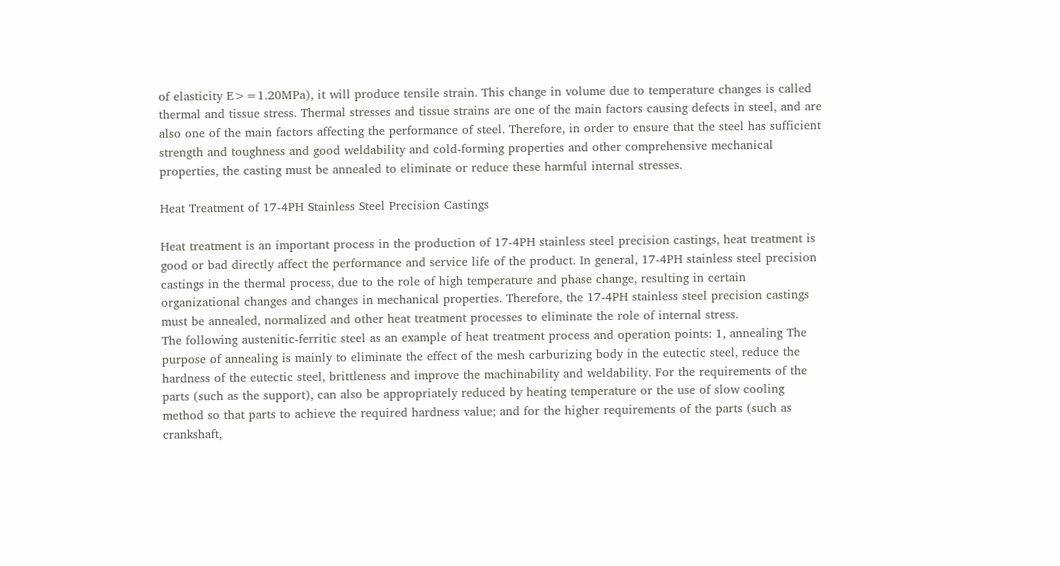of elasticity E>=1.20MPa), it will produce tensile strain. This change in volume due to temperature changes is called thermal and tissue stress. Thermal stresses and tissue strains are one of the main factors causing defects in steel, and are also one of the main factors affecting the performance of steel. Therefore, in order to ensure that the steel has sufficient strength and toughness and good weldability and cold-forming properties and other comprehensive mechanical properties, the casting must be annealed to eliminate or reduce these harmful internal stresses.

Heat Treatment of 17-4PH Stainless Steel Precision Castings

Heat treatment is an important process in the production of 17-4PH stainless steel precision castings, heat treatment is good or bad directly affect the performance and service life of the product. In general, 17-4PH stainless steel precision castings in the thermal process, due to the role of high temperature and phase change, resulting in certain organizational changes and changes in mechanical properties. Therefore, the 17-4PH stainless steel precision castings must be annealed, normalized and other heat treatment processes to eliminate the role of internal stress.
The following austenitic-ferritic steel as an example of heat treatment process and operation points: 1, annealing The purpose of annealing is mainly to eliminate the effect of the mesh carburizing body in the eutectic steel, reduce the hardness of the eutectic steel, brittleness and improve the machinability and weldability. For the requirements of the parts (such as the support), can also be appropriately reduced by heating temperature or the use of slow cooling method so that parts to achieve the required hardness value; and for the higher requirements of the parts (such as crankshaft,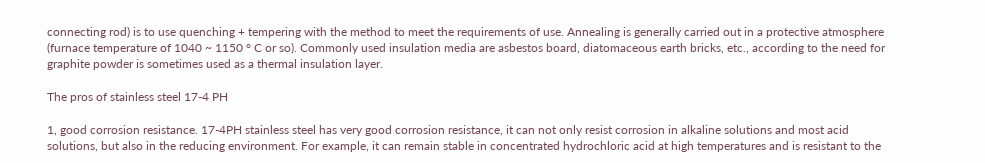connecting rod) is to use quenching + tempering with the method to meet the requirements of use. Annealing is generally carried out in a protective atmosphere (furnace temperature of 1040 ~ 1150 ° C or so). Commonly used insulation media are asbestos board, diatomaceous earth bricks, etc., according to the need for graphite powder is sometimes used as a thermal insulation layer.

The pros of stainless steel 17-4 PH

1, good corrosion resistance. 17-4PH stainless steel has very good corrosion resistance, it can not only resist corrosion in alkaline solutions and most acid solutions, but also in the reducing environment. For example, it can remain stable in concentrated hydrochloric acid at high temperatures and is resistant to the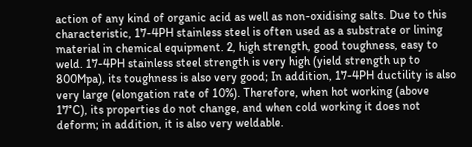action of any kind of organic acid as well as non-oxidising salts. Due to this characteristic, 17-4PH stainless steel is often used as a substrate or lining material in chemical equipment. 2, high strength, good toughness, easy to weld. 17-4PH stainless steel strength is very high (yield strength up to 800Mpa), its toughness is also very good; In addition, 17-4PH ductility is also very large (elongation rate of 10%). Therefore, when hot working (above 17°C), its properties do not change, and when cold working it does not deform; in addition, it is also very weldable.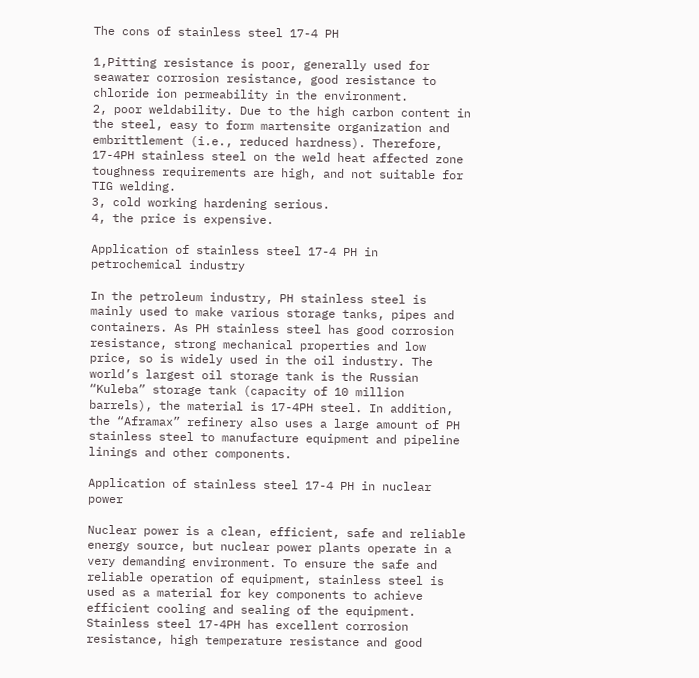The cons of stainless steel 17-4 PH

1,Pitting resistance is poor, generally used for seawater corrosion resistance, good resistance to chloride ion permeability in the environment.
2, poor weldability. Due to the high carbon content in the steel, easy to form martensite organization and embrittlement (i.e., reduced hardness). Therefore, 17-4PH stainless steel on the weld heat affected zone toughness requirements are high, and not suitable for TIG welding.
3, cold working hardening serious.
4, the price is expensive.

Application of stainless steel 17-4 PH in petrochemical industry

In the petroleum industry, PH stainless steel is mainly used to make various storage tanks, pipes and containers. As PH stainless steel has good corrosion resistance, strong mechanical properties and low price, so is widely used in the oil industry. The world’s largest oil storage tank is the Russian “Kuleba” storage tank (capacity of 10 million barrels), the material is 17-4PH steel. In addition, the “Aframax” refinery also uses a large amount of PH stainless steel to manufacture equipment and pipeline linings and other components.

Application of stainless steel 17-4 PH in nuclear power

Nuclear power is a clean, efficient, safe and reliable energy source, but nuclear power plants operate in a very demanding environment. To ensure the safe and reliable operation of equipment, stainless steel is used as a material for key components to achieve efficient cooling and sealing of the equipment. Stainless steel 17-4PH has excellent corrosion resistance, high temperature resistance and good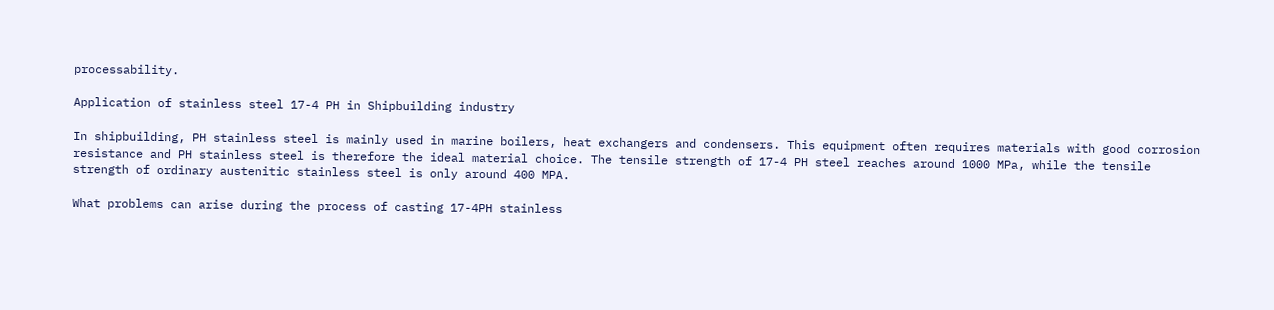processability.

Application of stainless steel 17-4 PH in Shipbuilding industry

In shipbuilding, PH stainless steel is mainly used in marine boilers, heat exchangers and condensers. This equipment often requires materials with good corrosion resistance and PH stainless steel is therefore the ideal material choice. The tensile strength of 17-4 PH steel reaches around 1000 MPa, while the tensile strength of ordinary austenitic stainless steel is only around 400 MPA.

What problems can arise during the process of casting 17-4PH stainless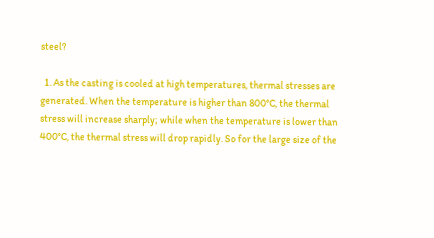steel?

  1. As the casting is cooled at high temperatures, thermal stresses are generated. When the temperature is higher than 800°C, the thermal stress will increase sharply; while when the temperature is lower than 400°C, the thermal stress will drop rapidly. So for the large size of the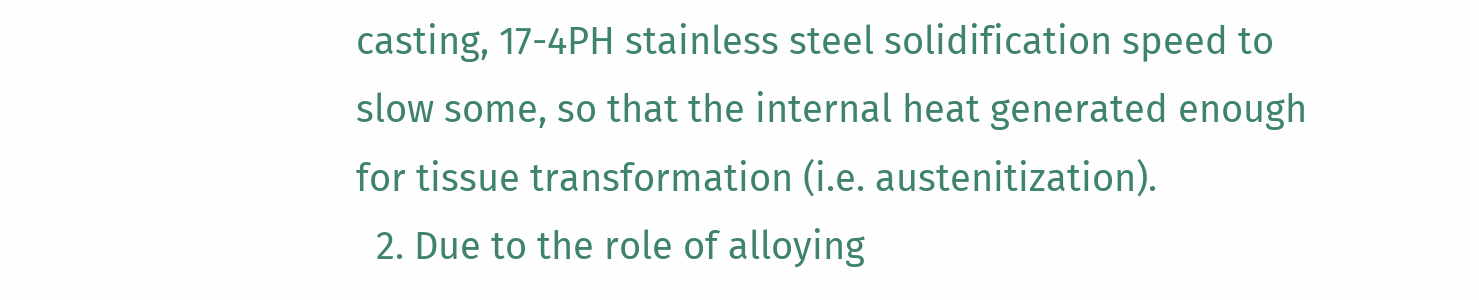casting, 17-4PH stainless steel solidification speed to slow some, so that the internal heat generated enough for tissue transformation (i.e. austenitization).
  2. Due to the role of alloying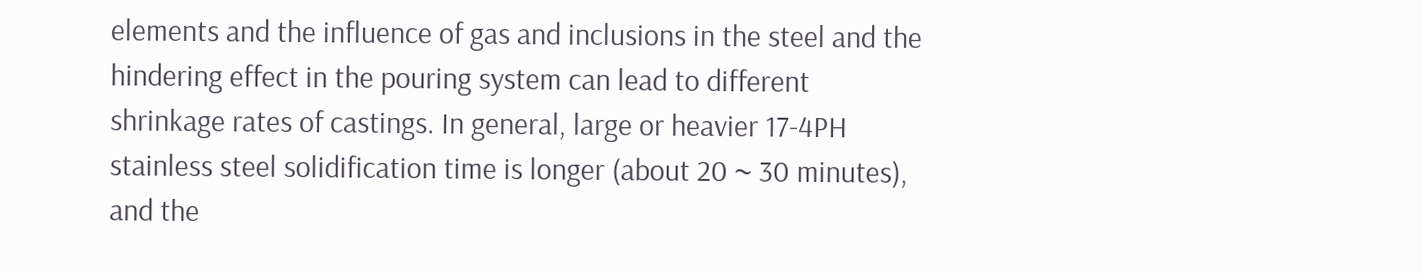elements and the influence of gas and inclusions in the steel and the hindering effect in the pouring system can lead to different shrinkage rates of castings. In general, large or heavier 17-4PH stainless steel solidification time is longer (about 20 ~ 30 minutes), and the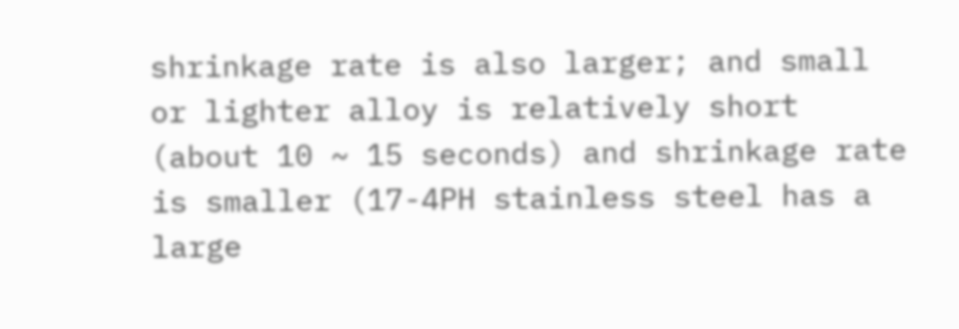shrinkage rate is also larger; and small or lighter alloy is relatively short (about 10 ~ 15 seconds) and shrinkage rate is smaller (17-4PH stainless steel has a large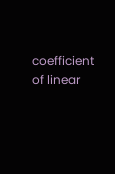coefficient of linear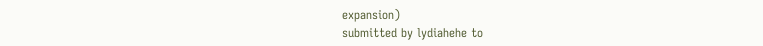expansion)
submitted by lydiahehe to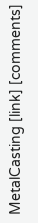MetalCasting [link] [comments]